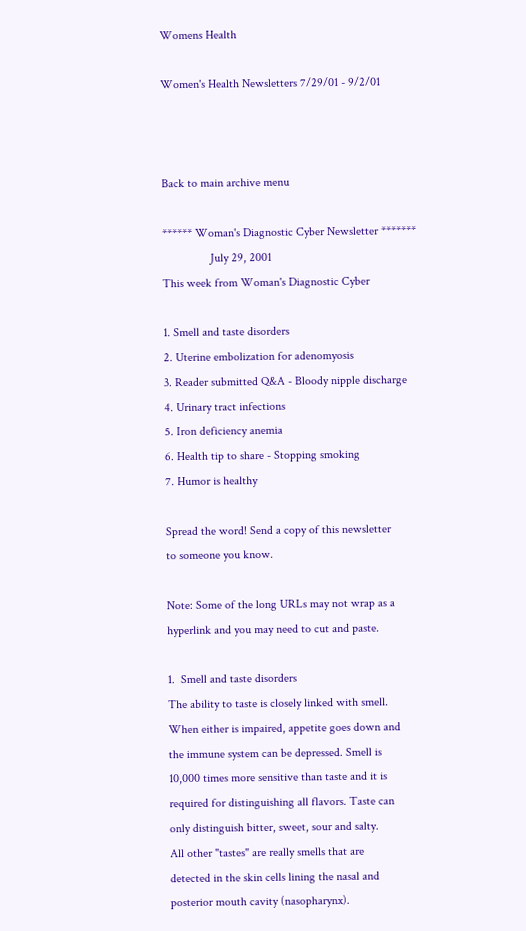Womens Health

Women's Health Newsletters 7/29/01 - 9/2/01



Back to main archive menu

****** Woman's Diagnostic Cyber Newsletter *******
                July 29, 2001
This week from Woman's Diagnostic Cyber

1. Smell and taste disorders
2. Uterine embolization for adenomyosis
3. Reader submitted Q&A - Bloody nipple discharge
4. Urinary tract infections
5. Iron deficiency anemia
6. Health tip to share - Stopping smoking
7. Humor is healthy

Spread the word! Send a copy of this newsletter
to someone you know.

Note: Some of the long URLs may not wrap as a
hyperlink and you may need to cut and paste.

1.  Smell and taste disorders
The ability to taste is closely linked with smell.
When either is impaired, appetite goes down and
the immune system can be depressed. Smell is
10,000 times more sensitive than taste and it is
required for distinguishing all flavors. Taste can
only distinguish bitter, sweet, sour and salty.
All other "tastes" are really smells that are
detected in the skin cells lining the nasal and
posterior mouth cavity (nasopharynx).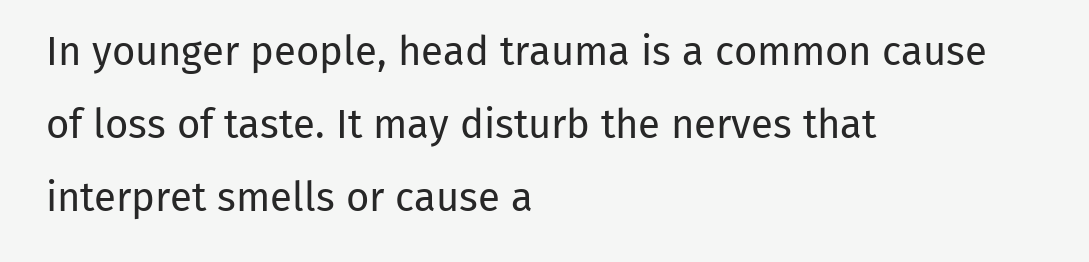In younger people, head trauma is a common cause
of loss of taste. It may disturb the nerves that
interpret smells or cause a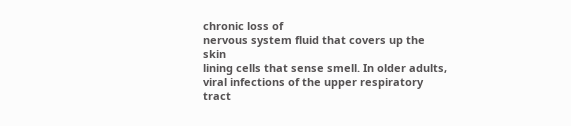chronic loss of
nervous system fluid that covers up the skin
lining cells that sense smell. In older adults,
viral infections of the upper respiratory tract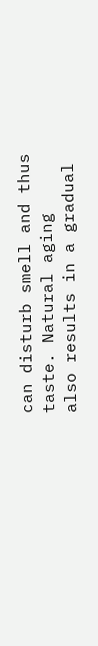can disturb smell and thus taste. Natural aging
also results in a gradual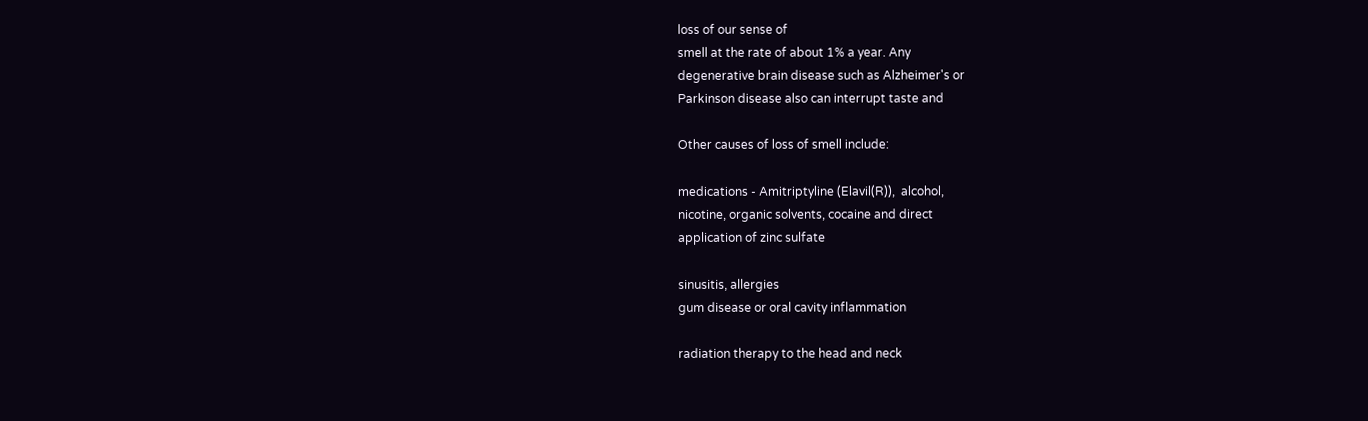loss of our sense of
smell at the rate of about 1% a year. Any
degenerative brain disease such as Alzheimer's or
Parkinson disease also can interrupt taste and

Other causes of loss of smell include:

medications - Amitriptyline (Elavil(R)),  alcohol,
nicotine, organic solvents, cocaine and direct
application of zinc sulfate

sinusitis, allergies
gum disease or oral cavity inflammation

radiation therapy to the head and neck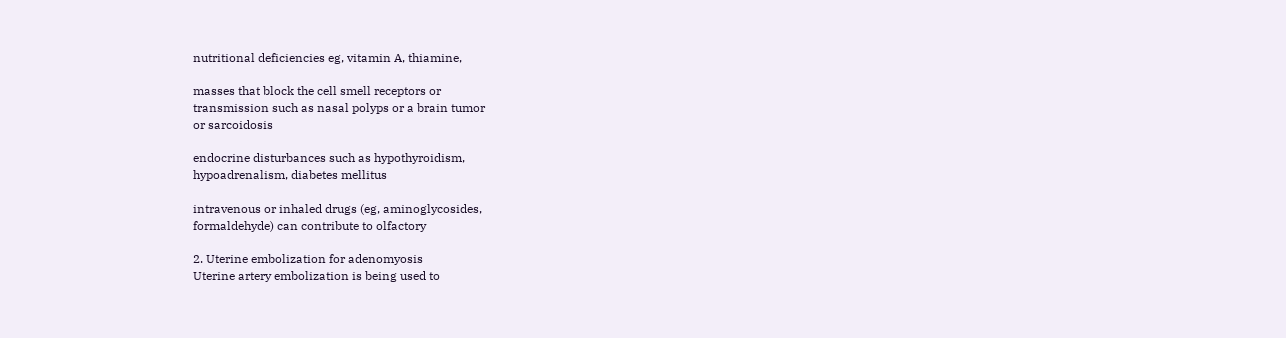nutritional deficiencies eg, vitamin A, thiamine,

masses that block the cell smell receptors or
transmission such as nasal polyps or a brain tumor
or sarcoidosis

endocrine disturbances such as hypothyroidism,
hypoadrenalism, diabetes mellitus

intravenous or inhaled drugs (eg, aminoglycosides,
formaldehyde) can contribute to olfactory

2. Uterine embolization for adenomyosis
Uterine artery embolization is being used to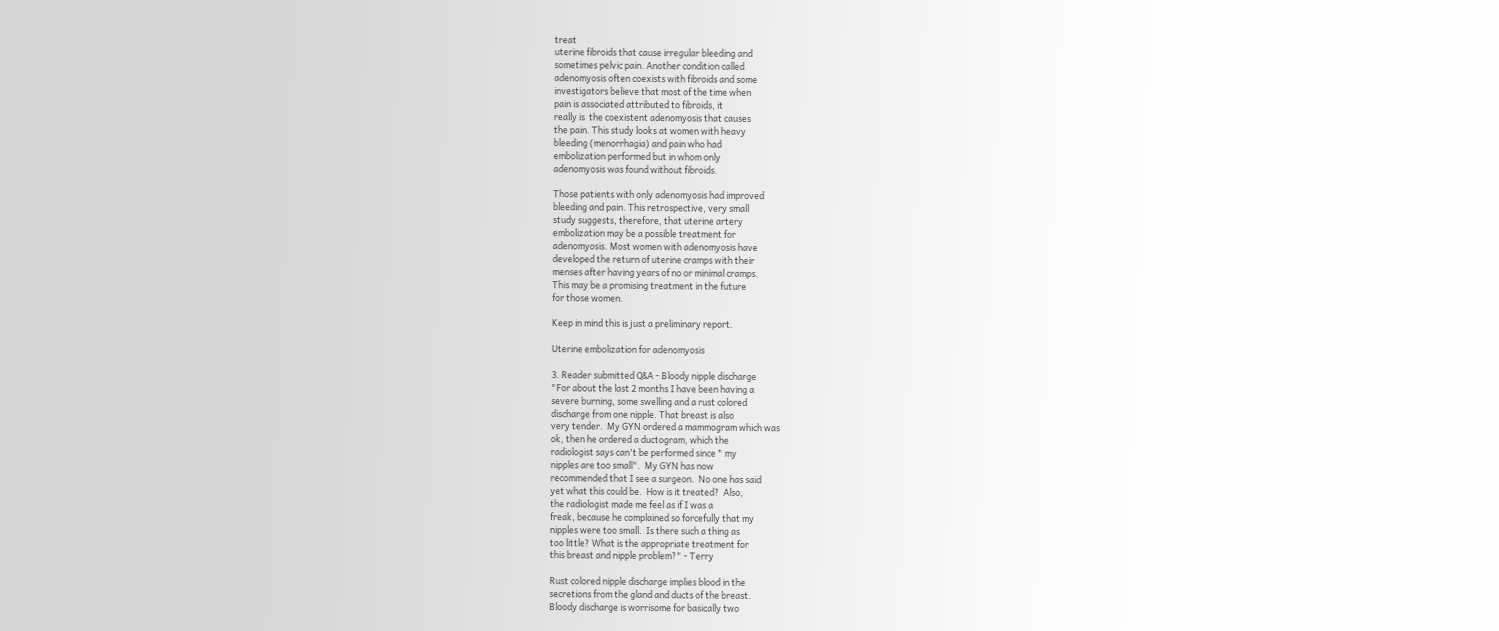treat
uterine fibroids that cause irregular bleeding and
sometimes pelvic pain. Another condition called
adenomyosis often coexists with fibroids and some
investigators believe that most of the time when
pain is associated attributed to fibroids, it
really is  the coexistent adenomyosis that causes
the pain. This study looks at women with heavy
bleeding (menorrhagia) and pain who had
embolization performed but in whom only
adenomyosis was found without fibroids.

Those patients with only adenomyosis had improved
bleeding and pain. This retrospective, very small
study suggests, therefore, that uterine artery
embolization may be a possible treatment for
adenomyosis. Most women with adenomyosis have
developed the return of uterine cramps with their
menses after having years of no or minimal cramps.
This may be a promising treatment in the future
for those women.

Keep in mind this is just a preliminary report.

Uterine embolization for adenomyosis

3. Reader submitted Q&A - Bloody nipple discharge
"For about the last 2 months I have been having a
severe burning, some swelling and a rust colored
discharge from one nipple. That breast is also
very tender.  My GYN ordered a mammogram which was
ok, then he ordered a ductogram, which the
radiologist says can't be performed since " my
nipples are too small".  My GYN has now
recommended that I see a surgeon.  No one has said
yet what this could be.  How is it treated?  Also,
the radiologist made me feel as if I was a
freak, because he complained so forcefully that my
nipples were too small.  Is there such a thing as
too little? What is the appropriate treatment for
this breast and nipple problem?" - Terry

Rust colored nipple discharge implies blood in the
secretions from the gland and ducts of the breast.
Bloody discharge is worrisome for basically two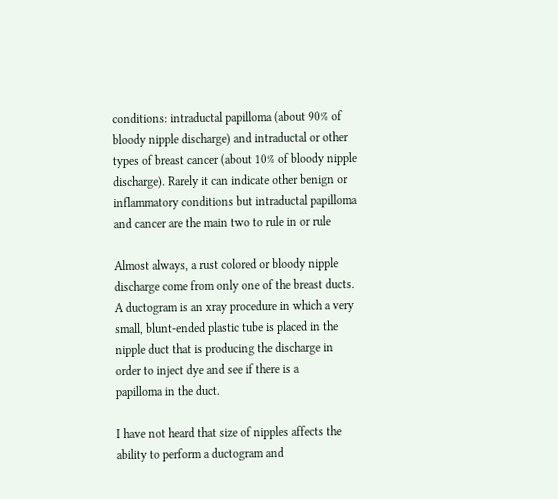conditions: intraductal papilloma (about 90% of
bloody nipple discharge) and intraductal or other
types of breast cancer (about 10% of bloody nipple
discharge). Rarely it can indicate other benign or
inflammatory conditions but intraductal papilloma
and cancer are the main two to rule in or rule

Almost always, a rust colored or bloody nipple
discharge come from only one of the breast ducts.
A ductogram is an xray procedure in which a very
small, blunt-ended plastic tube is placed in the
nipple duct that is producing the discharge in
order to inject dye and see if there is a
papilloma in the duct.

I have not heard that size of nipples affects the
ability to perform a ductogram and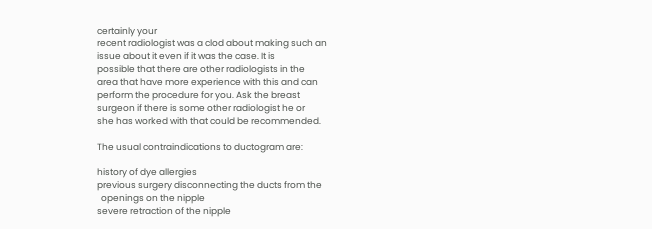certainly your
recent radiologist was a clod about making such an
issue about it even if it was the case. It is
possible that there are other radiologists in the
area that have more experience with this and can
perform the procedure for you. Ask the breast
surgeon if there is some other radiologist he or
she has worked with that could be recommended.

The usual contraindications to ductogram are:

history of dye allergies
previous surgery disconnecting the ducts from the
  openings on the nipple
severe retraction of the nipple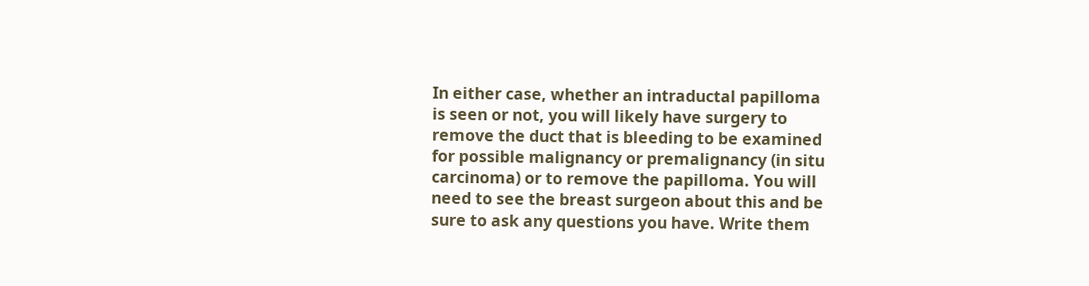In either case, whether an intraductal papilloma
is seen or not, you will likely have surgery to
remove the duct that is bleeding to be examined
for possible malignancy or premalignancy (in situ
carcinoma) or to remove the papilloma. You will
need to see the breast surgeon about this and be
sure to ask any questions you have. Write them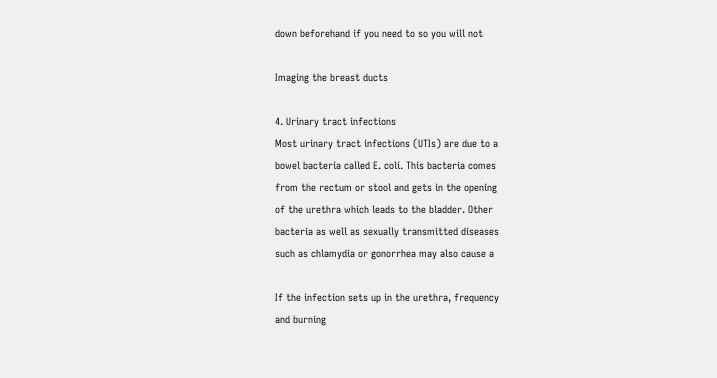down beforehand if you need to so you will not

Imaging the breast ducts

4. Urinary tract infections
Most urinary tract infections (UTIs) are due to a
bowel bacteria called E. coli. This bacteria comes
from the rectum or stool and gets in the opening
of the urethra which leads to the bladder. Other
bacteria as well as sexually transmitted diseases
such as chlamydia or gonorrhea may also cause a

If the infection sets up in the urethra, frequency
and burning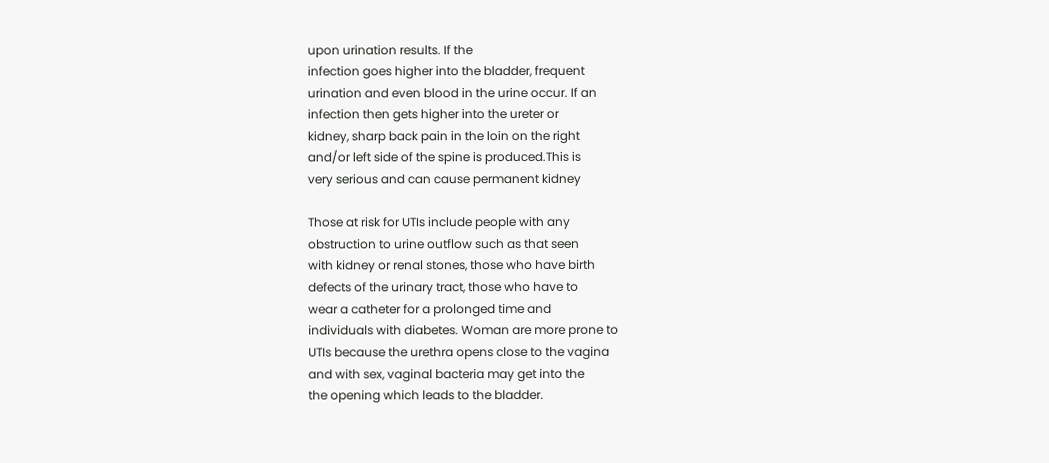upon urination results. If the
infection goes higher into the bladder, frequent
urination and even blood in the urine occur. If an
infection then gets higher into the ureter or
kidney, sharp back pain in the loin on the right
and/or left side of the spine is produced.This is
very serious and can cause permanent kidney

Those at risk for UTIs include people with any
obstruction to urine outflow such as that seen
with kidney or renal stones, those who have birth
defects of the urinary tract, those who have to
wear a catheter for a prolonged time and
individuals with diabetes. Woman are more prone to
UTIs because the urethra opens close to the vagina
and with sex, vaginal bacteria may get into the
the opening which leads to the bladder.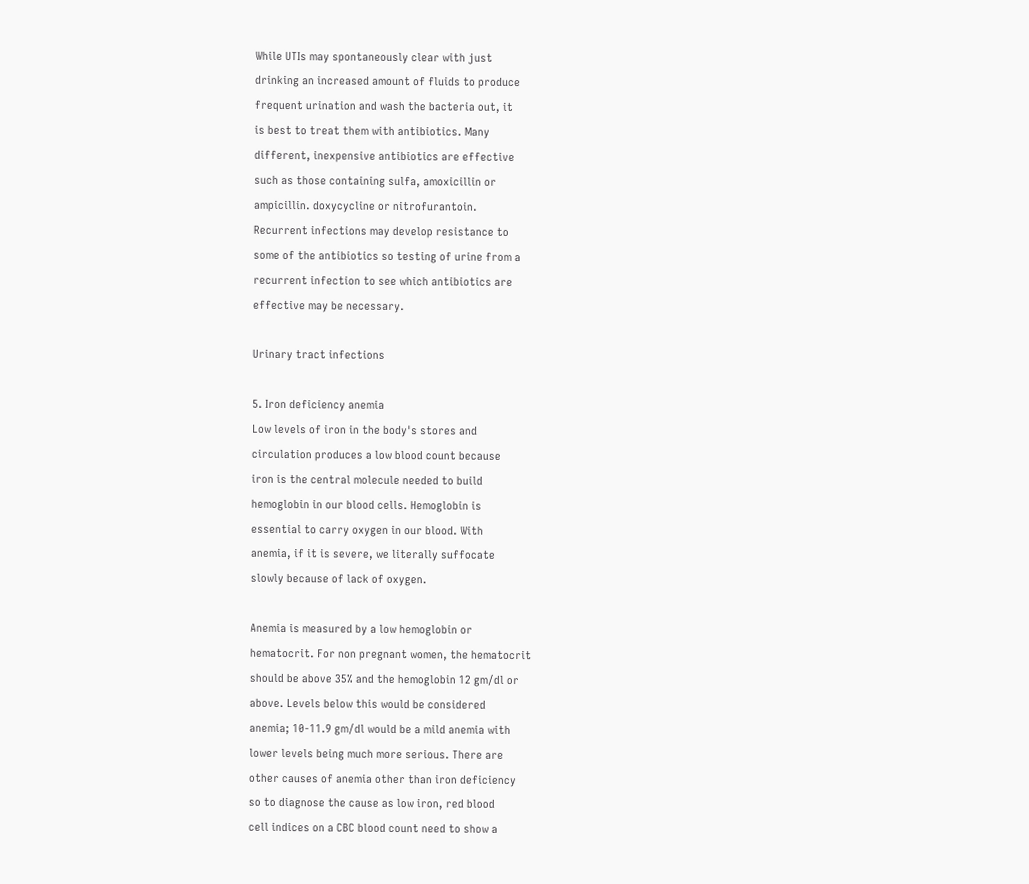While UTIs may spontaneously clear with just
drinking an increased amount of fluids to produce
frequent urination and wash the bacteria out, it
is best to treat them with antibiotics. Many
different, inexpensive antibiotics are effective
such as those containing sulfa, amoxicillin or
ampicillin. doxycycline or nitrofurantoin.
Recurrent infections may develop resistance to
some of the antibiotics so testing of urine from a
recurrent infection to see which antibiotics are
effective may be necessary.

Urinary tract infections

5. Iron deficiency anemia
Low levels of iron in the body's stores and
circulation produces a low blood count because
iron is the central molecule needed to build
hemoglobin in our blood cells. Hemoglobin is
essential to carry oxygen in our blood. With
anemia, if it is severe, we literally suffocate
slowly because of lack of oxygen.

Anemia is measured by a low hemoglobin or
hematocrit. For non pregnant women, the hematocrit
should be above 35% and the hemoglobin 12 gm/dl or
above. Levels below this would be considered
anemia; 10-11.9 gm/dl would be a mild anemia with
lower levels being much more serious. There are
other causes of anemia other than iron deficiency
so to diagnose the cause as low iron, red blood
cell indices on a CBC blood count need to show a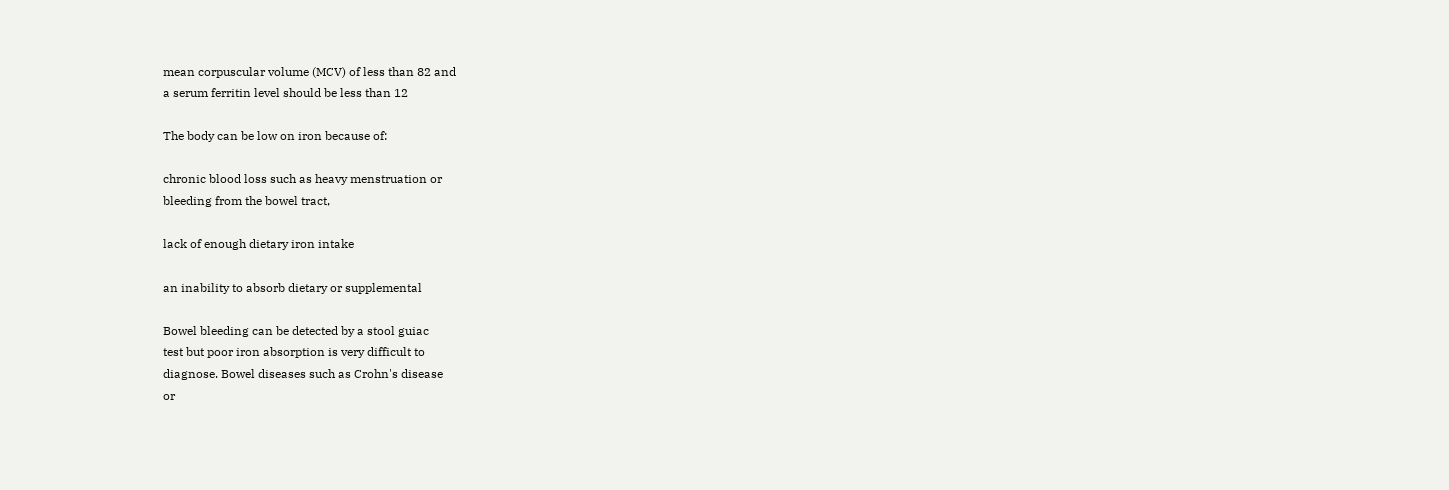mean corpuscular volume (MCV) of less than 82 and
a serum ferritin level should be less than 12

The body can be low on iron because of:

chronic blood loss such as heavy menstruation or
bleeding from the bowel tract,

lack of enough dietary iron intake

an inability to absorb dietary or supplemental

Bowel bleeding can be detected by a stool guiac
test but poor iron absorption is very difficult to
diagnose. Bowel diseases such as Crohn's disease
or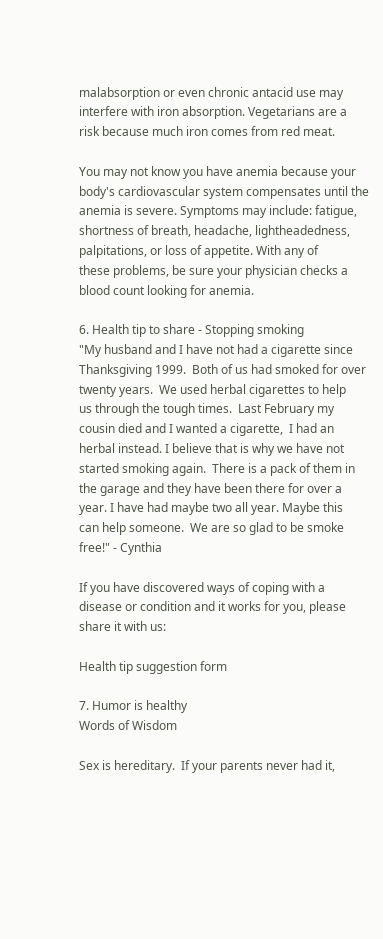malabsorption or even chronic antacid use may
interfere with iron absorption. Vegetarians are a
risk because much iron comes from red meat.

You may not know you have anemia because your
body's cardiovascular system compensates until the
anemia is severe. Symptoms may include: fatigue,
shortness of breath, headache, lightheadedness,
palpitations, or loss of appetite. With any of
these problems, be sure your physician checks a
blood count looking for anemia.

6. Health tip to share - Stopping smoking
"My husband and I have not had a cigarette since
Thanksgiving 1999.  Both of us had smoked for over
twenty years.  We used herbal cigarettes to help
us through the tough times.  Last February my
cousin died and I wanted a cigarette,  I had an
herbal instead. I believe that is why we have not
started smoking again.  There is a pack of them in
the garage and they have been there for over a
year. I have had maybe two all year. Maybe this
can help someone.  We are so glad to be smoke
free!" - Cynthia

If you have discovered ways of coping with a
disease or condition and it works for you, please
share it with us:

Health tip suggestion form

7. Humor is healthy
Words of Wisdom

Sex is hereditary.  If your parents never had it,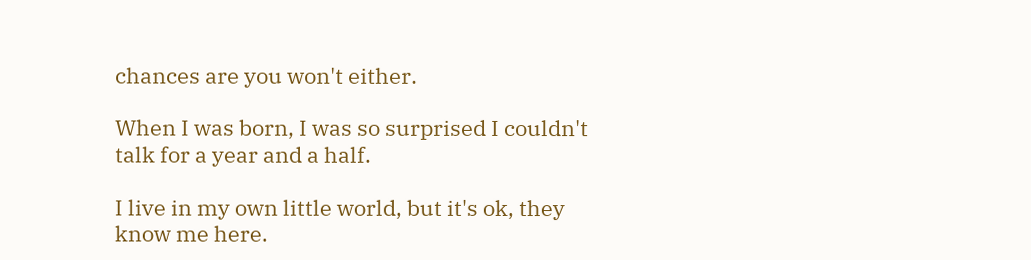chances are you won't either.

When I was born, I was so surprised I couldn't
talk for a year and a half.

I live in my own little world, but it's ok, they
know me here.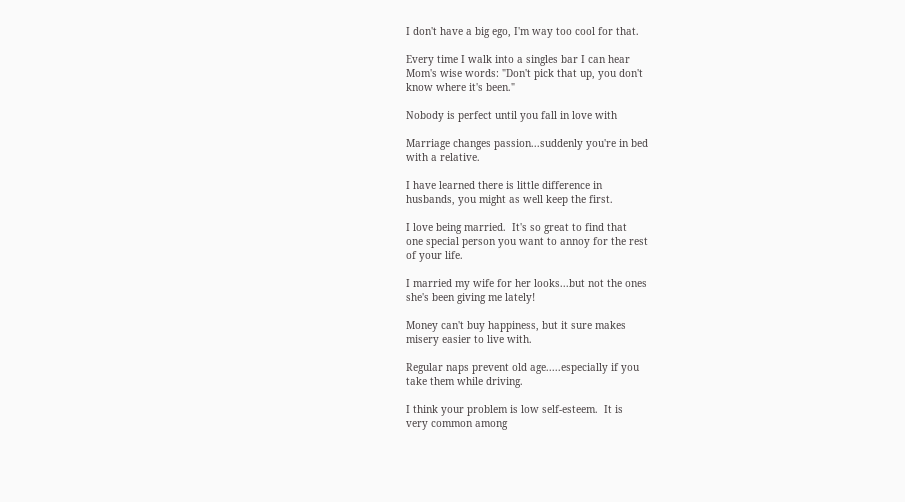I don't have a big ego, I'm way too cool for that.

Every time I walk into a singles bar I can hear
Mom's wise words: "Don't pick that up, you don't
know where it's been."

Nobody is perfect until you fall in love with

Marriage changes passion...suddenly you're in bed
with a relative.

I have learned there is little difference in
husbands, you might as well keep the first.

I love being married.  It's so great to find that
one special person you want to annoy for the rest
of your life.

I married my wife for her looks...but not the ones
she's been giving me lately!

Money can't buy happiness, but it sure makes
misery easier to live with.

Regular naps prevent old age.....especially if you
take them while driving.

I think your problem is low self-esteem.  It is
very common among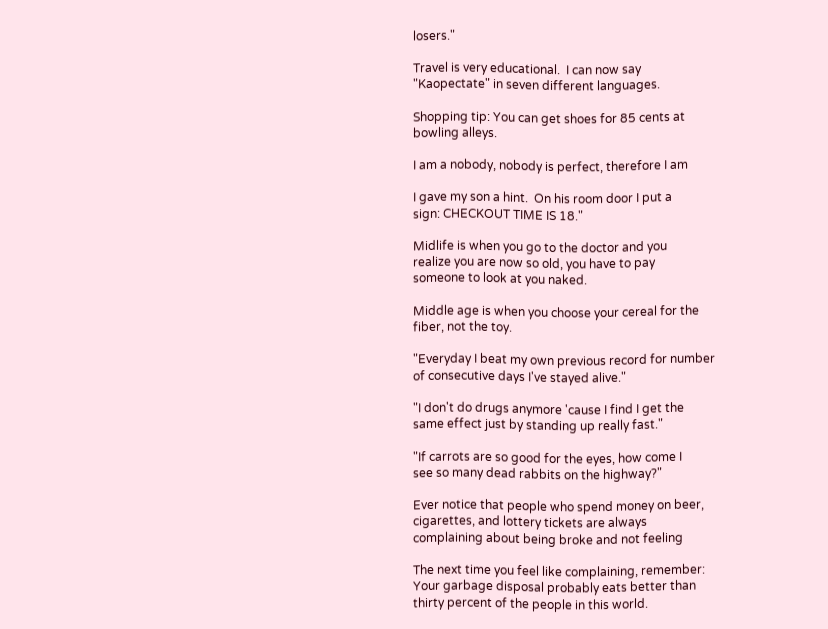losers."

Travel is very educational.  I can now say
"Kaopectate" in seven different languages.

Shopping tip: You can get shoes for 85 cents at
bowling alleys.

I am a nobody, nobody is perfect, therefore I am

I gave my son a hint.  On his room door I put a
sign: CHECKOUT TIME IS 18."

Midlife is when you go to the doctor and you
realize you are now so old, you have to pay
someone to look at you naked.

Middle age is when you choose your cereal for the
fiber, not the toy.

"Everyday I beat my own previous record for number
of consecutive days I've stayed alive."

"I don't do drugs anymore 'cause I find I get the
same effect just by standing up really fast."

"If carrots are so good for the eyes, how come I
see so many dead rabbits on the highway?"

Ever notice that people who spend money on beer,
cigarettes, and lottery tickets are always
complaining about being broke and not feeling

The next time you feel like complaining, remember:
Your garbage disposal probably eats better than
thirty percent of the people in this world.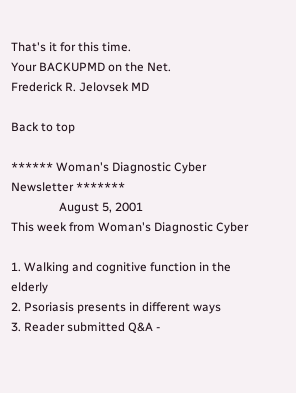That's it for this time.
Your BACKUPMD on the Net.
Frederick R. Jelovsek MD

Back to top

****** Woman's Diagnostic Cyber Newsletter *******
                August 5, 2001
This week from Woman's Diagnostic Cyber

1. Walking and cognitive function in the elderly
2. Psoriasis presents in different ways
3. Reader submitted Q&A -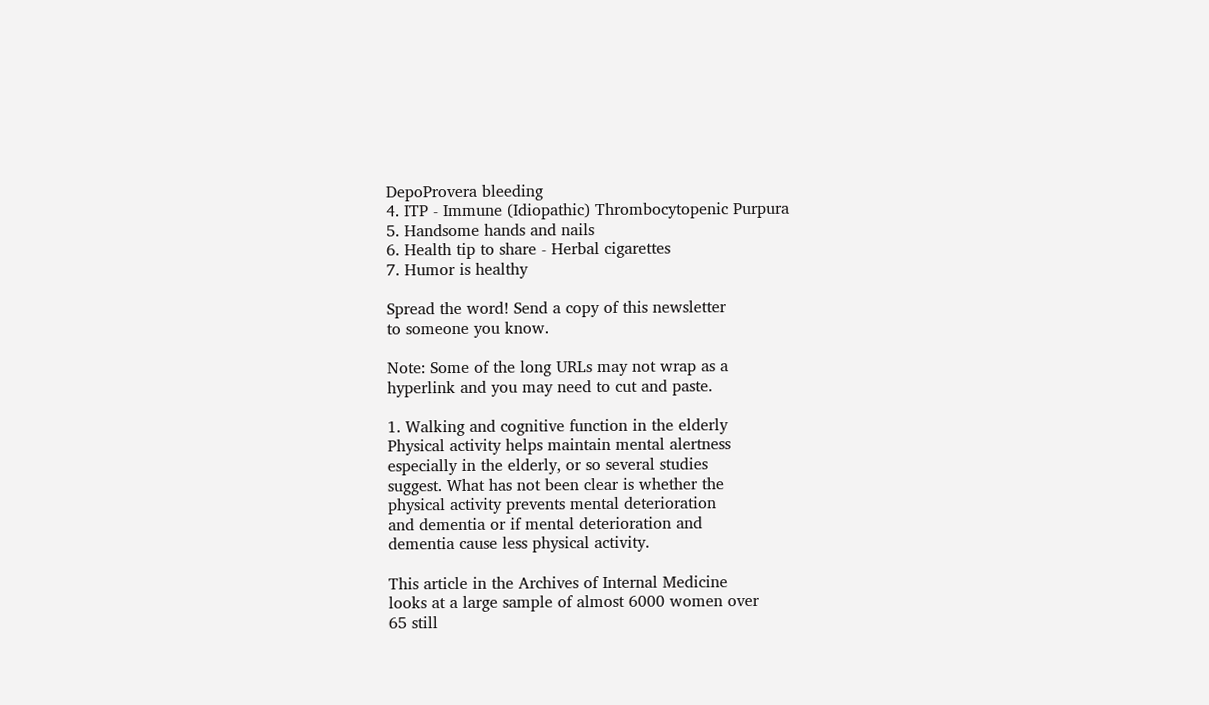DepoProvera bleeding
4. ITP - Immune (Idiopathic) Thrombocytopenic Purpura
5. Handsome hands and nails
6. Health tip to share - Herbal cigarettes
7. Humor is healthy

Spread the word! Send a copy of this newsletter
to someone you know.

Note: Some of the long URLs may not wrap as a
hyperlink and you may need to cut and paste.

1. Walking and cognitive function in the elderly
Physical activity helps maintain mental alertness
especially in the elderly, or so several studies
suggest. What has not been clear is whether the
physical activity prevents mental deterioration
and dementia or if mental deterioration and
dementia cause less physical activity.

This article in the Archives of Internal Medicine
looks at a large sample of almost 6000 women over
65 still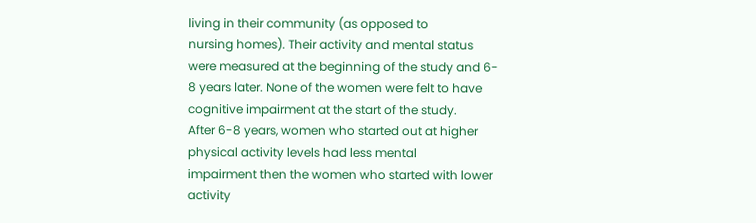living in their community (as opposed to
nursing homes). Their activity and mental status
were measured at the beginning of the study and 6-
8 years later. None of the women were felt to have
cognitive impairment at the start of the study.
After 6-8 years, women who started out at higher
physical activity levels had less mental
impairment then the women who started with lower
activity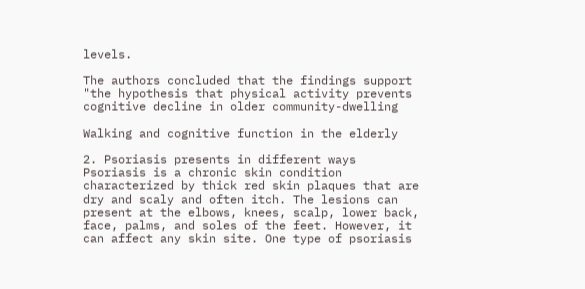levels.

The authors concluded that the findings support
"the hypothesis that physical activity prevents
cognitive decline in older community-dwelling

Walking and cognitive function in the elderly

2. Psoriasis presents in different ways
Psoriasis is a chronic skin condition
characterized by thick red skin plaques that are
dry and scaly and often itch. The lesions can
present at the elbows, knees, scalp, lower back,
face, palms, and soles of the feet. However, it
can affect any skin site. One type of psoriasis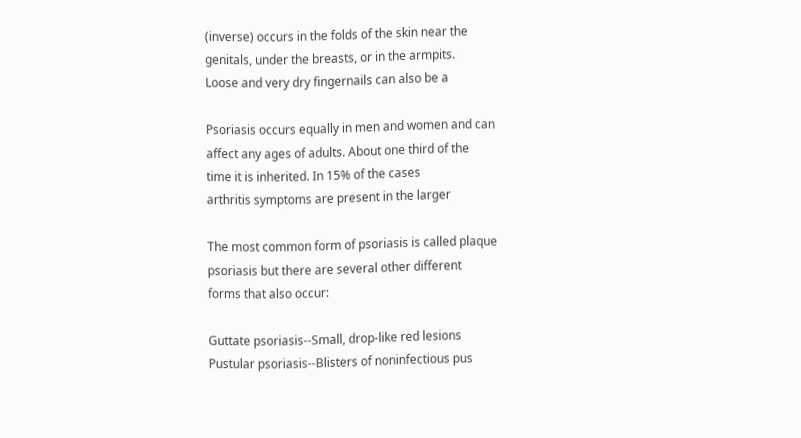(inverse) occurs in the folds of the skin near the
genitals, under the breasts, or in the armpits.
Loose and very dry fingernails can also be a

Psoriasis occurs equally in men and women and can
affect any ages of adults. About one third of the
time it is inherited. In 15% of the cases
arthritis symptoms are present in the larger

The most common form of psoriasis is called plaque
psoriasis but there are several other different
forms that also occur:

Guttate psoriasis--Small, drop-like red lesions
Pustular psoriasis--Blisters of noninfectious pus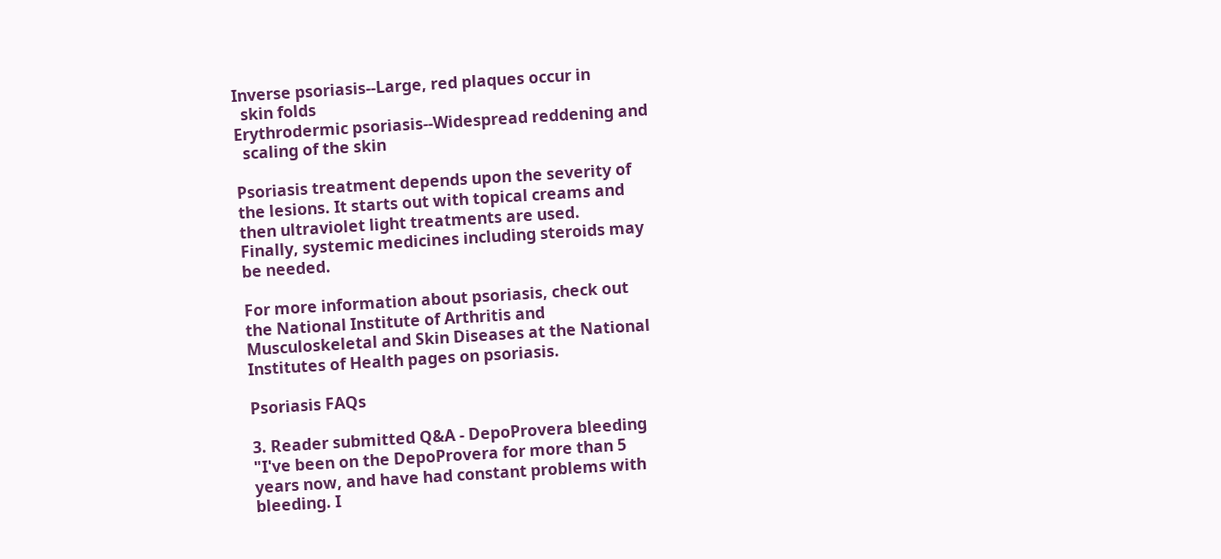Inverse psoriasis--Large, red plaques occur in
  skin folds
Erythrodermic psoriasis--Widespread reddening and
  scaling of the skin

Psoriasis treatment depends upon the severity of
the lesions. It starts out with topical creams and
then ultraviolet light treatments are used.
Finally, systemic medicines including steroids may
be needed.

For more information about psoriasis, check out
the National Institute of Arthritis and
Musculoskeletal and Skin Diseases at the National
Institutes of Health pages on psoriasis.

Psoriasis FAQs

3. Reader submitted Q&A - DepoProvera bleeding
"I've been on the DepoProvera for more than 5
years now, and have had constant problems with
bleeding. I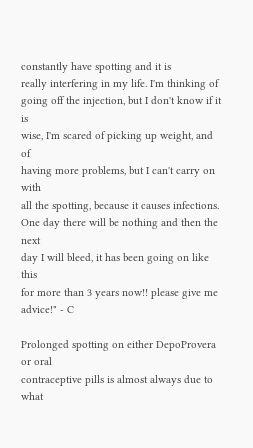constantly have spotting and it is
really interfering in my life. I'm thinking of
going off the injection, but I don't know if it is
wise, I'm scared of picking up weight, and of
having more problems, but I can't carry on with
all the spotting, because it causes infections.
One day there will be nothing and then the next
day I will bleed, it has been going on like this
for more than 3 years now!! please give me
advice!" - C

Prolonged spotting on either DepoProvera or oral
contraceptive pills is almost always due to what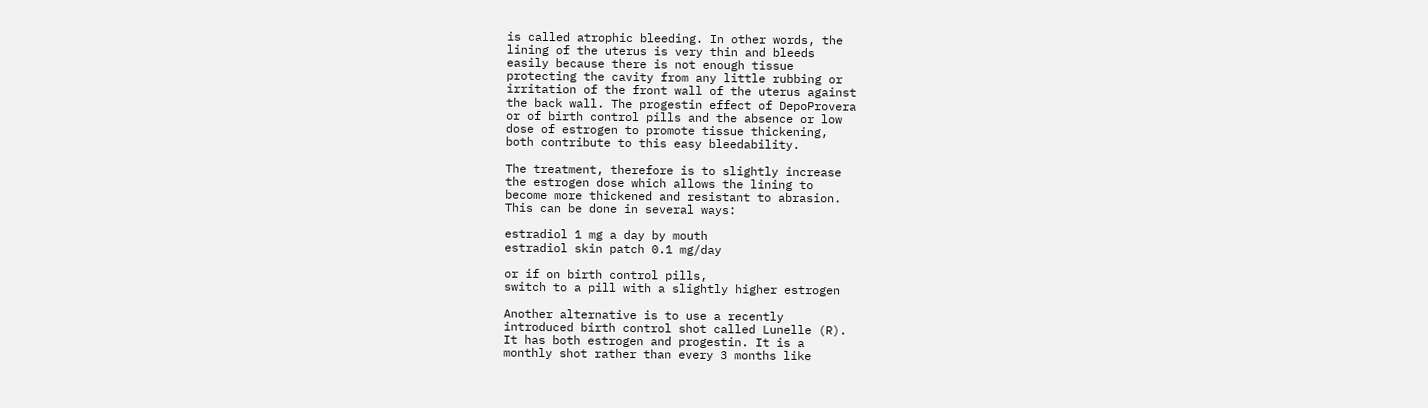is called atrophic bleeding. In other words, the
lining of the uterus is very thin and bleeds
easily because there is not enough tissue
protecting the cavity from any little rubbing or
irritation of the front wall of the uterus against
the back wall. The progestin effect of DepoProvera
or of birth control pills and the absence or low
dose of estrogen to promote tissue thickening,
both contribute to this easy bleedability.

The treatment, therefore is to slightly increase
the estrogen dose which allows the lining to
become more thickened and resistant to abrasion.
This can be done in several ways:

estradiol 1 mg a day by mouth
estradiol skin patch 0.1 mg/day

or if on birth control pills,
switch to a pill with a slightly higher estrogen

Another alternative is to use a recently
introduced birth control shot called Lunelle (R).
It has both estrogen and progestin. It is a
monthly shot rather than every 3 months like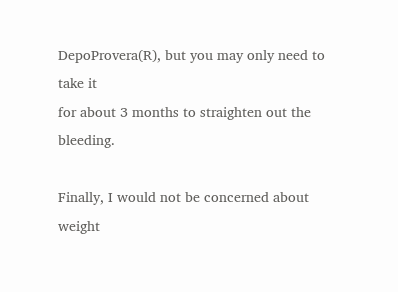DepoProvera(R), but you may only need to take it
for about 3 months to straighten out the bleeding.

Finally, I would not be concerned about weight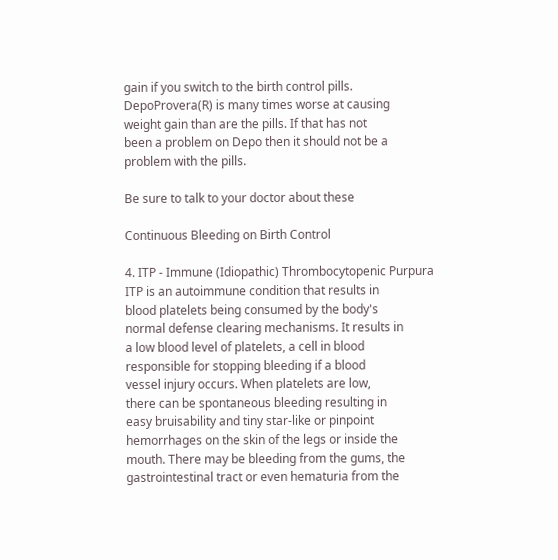gain if you switch to the birth control pills.
DepoProvera(R) is many times worse at causing
weight gain than are the pills. If that has not
been a problem on Depo then it should not be a
problem with the pills.

Be sure to talk to your doctor about these

Continuous Bleeding on Birth Control

4. ITP - Immune (Idiopathic) Thrombocytopenic Purpura
ITP is an autoimmune condition that results in
blood platelets being consumed by the body's
normal defense clearing mechanisms. It results in
a low blood level of platelets, a cell in blood
responsible for stopping bleeding if a blood
vessel injury occurs. When platelets are low,
there can be spontaneous bleeding resulting in
easy bruisability and tiny star-like or pinpoint
hemorrhages on the skin of the legs or inside the
mouth. There may be bleeding from the gums, the
gastrointestinal tract or even hematuria from the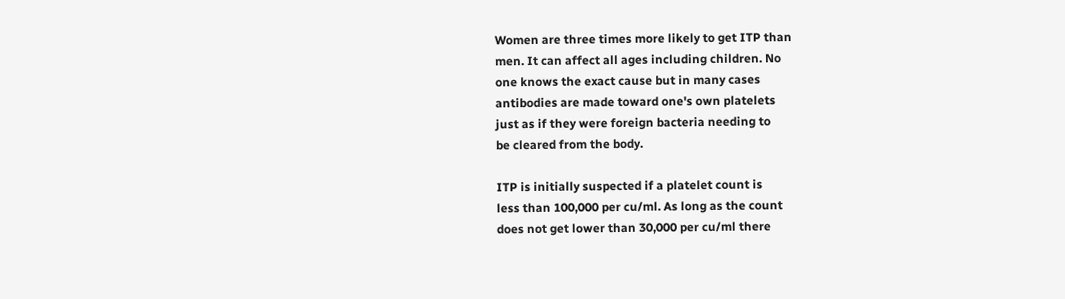Women are three times more likely to get ITP than
men. It can affect all ages including children. No
one knows the exact cause but in many cases
antibodies are made toward one's own platelets
just as if they were foreign bacteria needing to
be cleared from the body.

ITP is initially suspected if a platelet count is
less than 100,000 per cu/ml. As long as the count
does not get lower than 30,000 per cu/ml there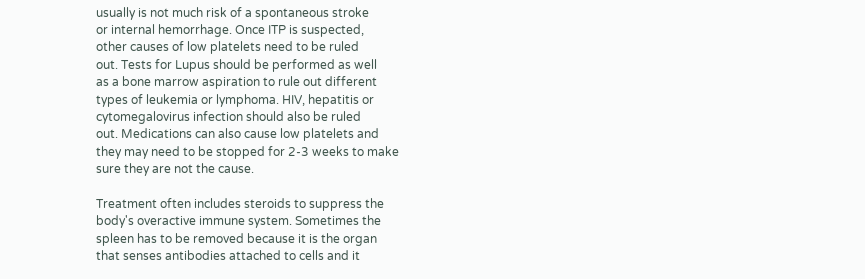usually is not much risk of a spontaneous stroke
or internal hemorrhage. Once ITP is suspected,
other causes of low platelets need to be ruled
out. Tests for Lupus should be performed as well
as a bone marrow aspiration to rule out different
types of leukemia or lymphoma. HIV, hepatitis or
cytomegalovirus infection should also be ruled
out. Medications can also cause low platelets and
they may need to be stopped for 2-3 weeks to make
sure they are not the cause.

Treatment often includes steroids to suppress the
body's overactive immune system. Sometimes the
spleen has to be removed because it is the organ
that senses antibodies attached to cells and it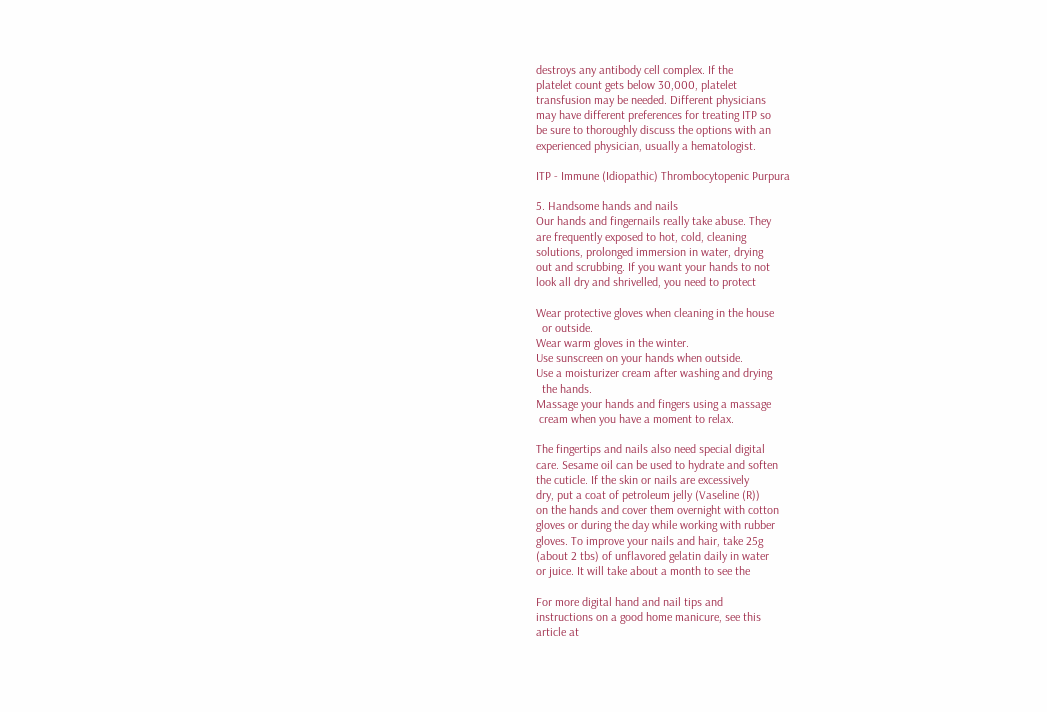destroys any antibody cell complex. If the
platelet count gets below 30,000, platelet
transfusion may be needed. Different physicians
may have different preferences for treating ITP so
be sure to thoroughly discuss the options with an
experienced physician, usually a hematologist.

ITP - Immune (Idiopathic) Thrombocytopenic Purpura

5. Handsome hands and nails
Our hands and fingernails really take abuse. They
are frequently exposed to hot, cold, cleaning
solutions, prolonged immersion in water, drying
out and scrubbing. If you want your hands to not
look all dry and shrivelled, you need to protect

Wear protective gloves when cleaning in the house
  or outside.
Wear warm gloves in the winter.
Use sunscreen on your hands when outside.
Use a moisturizer cream after washing and drying
  the hands.
Massage your hands and fingers using a massage
 cream when you have a moment to relax.

The fingertips and nails also need special digital
care. Sesame oil can be used to hydrate and soften
the cuticle. If the skin or nails are excessively
dry, put a coat of petroleum jelly (Vaseline (R))
on the hands and cover them overnight with cotton
gloves or during the day while working with rubber
gloves. To improve your nails and hair, take 25g
(about 2 tbs) of unflavored gelatin daily in water
or juice. It will take about a month to see the

For more digital hand and nail tips and
instructions on a good home manicure, see this
article at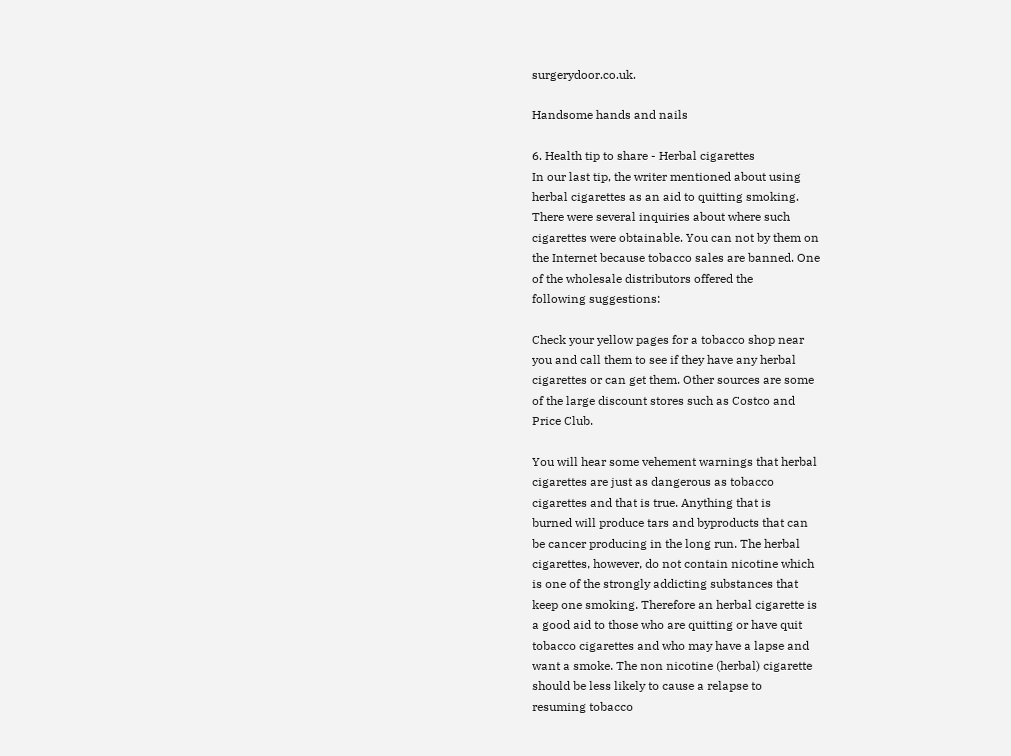surgerydoor.co.uk.

Handsome hands and nails

6. Health tip to share - Herbal cigarettes
In our last tip, the writer mentioned about using
herbal cigarettes as an aid to quitting smoking.
There were several inquiries about where such
cigarettes were obtainable. You can not by them on
the Internet because tobacco sales are banned. One
of the wholesale distributors offered the
following suggestions:

Check your yellow pages for a tobacco shop near
you and call them to see if they have any herbal
cigarettes or can get them. Other sources are some
of the large discount stores such as Costco and
Price Club.

You will hear some vehement warnings that herbal
cigarettes are just as dangerous as tobacco
cigarettes and that is true. Anything that is
burned will produce tars and byproducts that can
be cancer producing in the long run. The herbal
cigarettes, however, do not contain nicotine which
is one of the strongly addicting substances that
keep one smoking. Therefore an herbal cigarette is
a good aid to those who are quitting or have quit
tobacco cigarettes and who may have a lapse and
want a smoke. The non nicotine (herbal) cigarette
should be less likely to cause a relapse to
resuming tobacco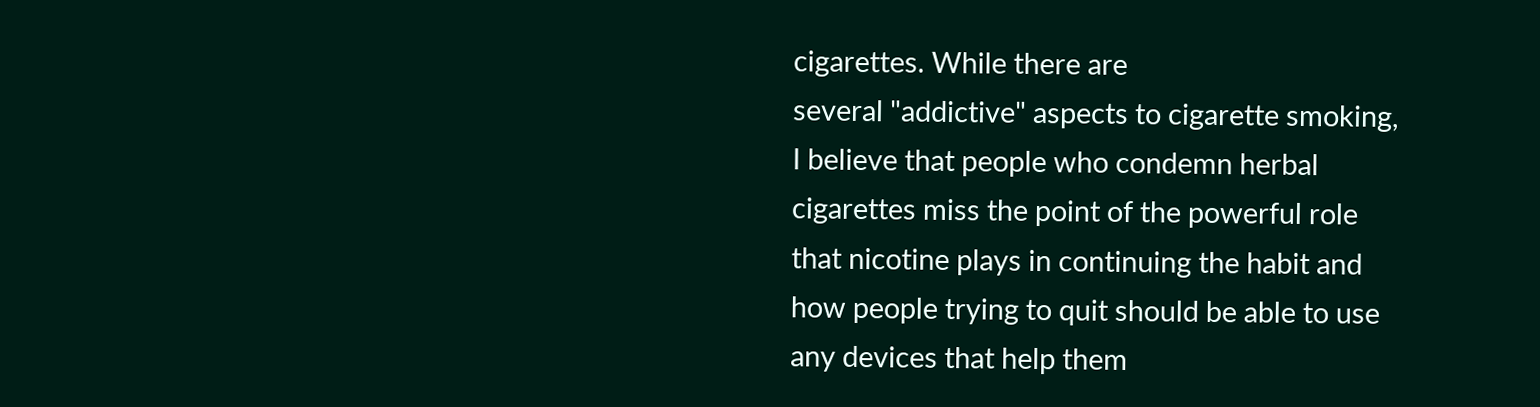cigarettes. While there are
several "addictive" aspects to cigarette smoking,
I believe that people who condemn herbal
cigarettes miss the point of the powerful role
that nicotine plays in continuing the habit and
how people trying to quit should be able to use
any devices that help them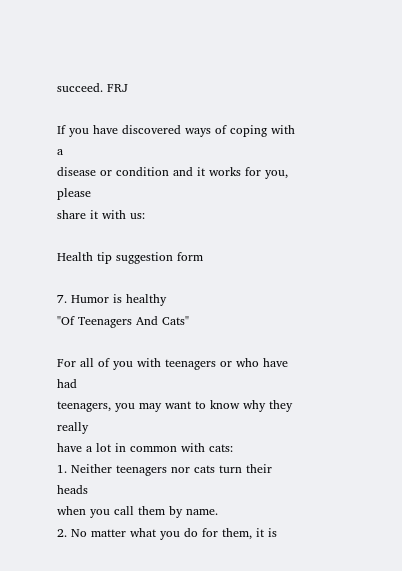succeed. FRJ

If you have discovered ways of coping with a
disease or condition and it works for you, please
share it with us:

Health tip suggestion form

7. Humor is healthy
"Of Teenagers And Cats"

For all of you with teenagers or who have had
teenagers, you may want to know why they really
have a lot in common with cats:
1. Neither teenagers nor cats turn their heads
when you call them by name.
2. No matter what you do for them, it is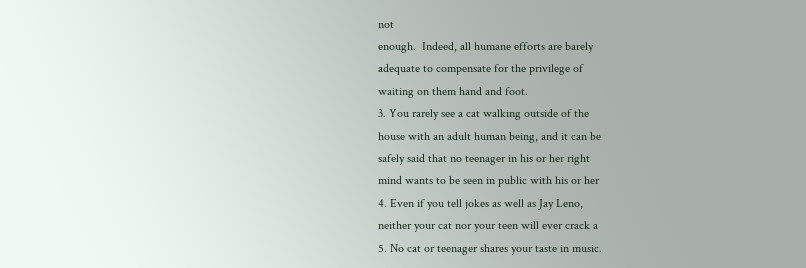not
enough.  Indeed, all humane efforts are barely
adequate to compensate for the privilege of
waiting on them hand and foot.
3. You rarely see a cat walking outside of the
house with an adult human being, and it can be
safely said that no teenager in his or her right
mind wants to be seen in public with his or her
4. Even if you tell jokes as well as Jay Leno,
neither your cat nor your teen will ever crack a
5. No cat or teenager shares your taste in music.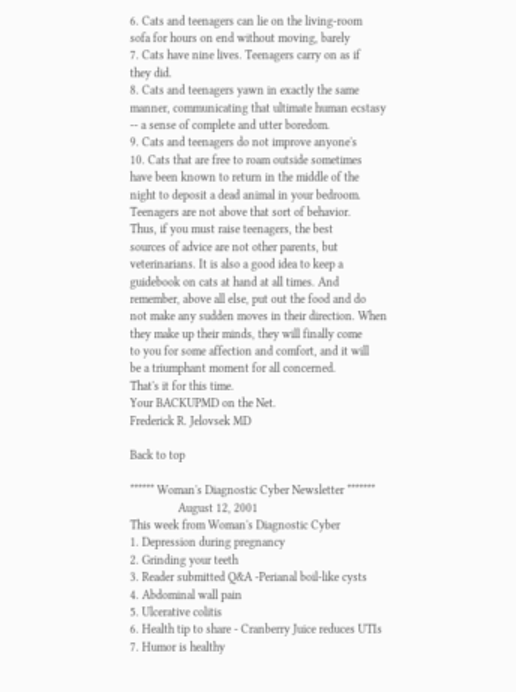6. Cats and teenagers can lie on the living-room
sofa for hours on end without moving, barely
7. Cats have nine lives. Teenagers carry on as if
they did.
8. Cats and teenagers yawn in exactly the same
manner, communicating that ultimate human ecstasy
-- a sense of complete and utter boredom.
9. Cats and teenagers do not improve anyone's
10. Cats that are free to roam outside sometimes
have been known to return in the middle of the
night to deposit a dead animal in your bedroom.
Teenagers are not above that sort of behavior.
Thus, if you must raise teenagers, the best
sources of advice are not other parents, but
veterinarians. It is also a good idea to keep a
guidebook on cats at hand at all times. And
remember, above all else, put out the food and do
not make any sudden moves in their direction. When
they make up their minds, they will finally come
to you for some affection and comfort, and it will
be a triumphant moment for all concerned.
That's it for this time.
Your BACKUPMD on the Net.
Frederick R. Jelovsek MD

Back to top

****** Woman's Diagnostic Cyber Newsletter *******
                August 12, 2001
This week from Woman's Diagnostic Cyber
1. Depression during pregnancy
2. Grinding your teeth
3. Reader submitted Q&A -Perianal boil-like cysts
4. Abdominal wall pain
5. Ulcerative colitis
6. Health tip to share - Cranberry Juice reduces UTIs
7. Humor is healthy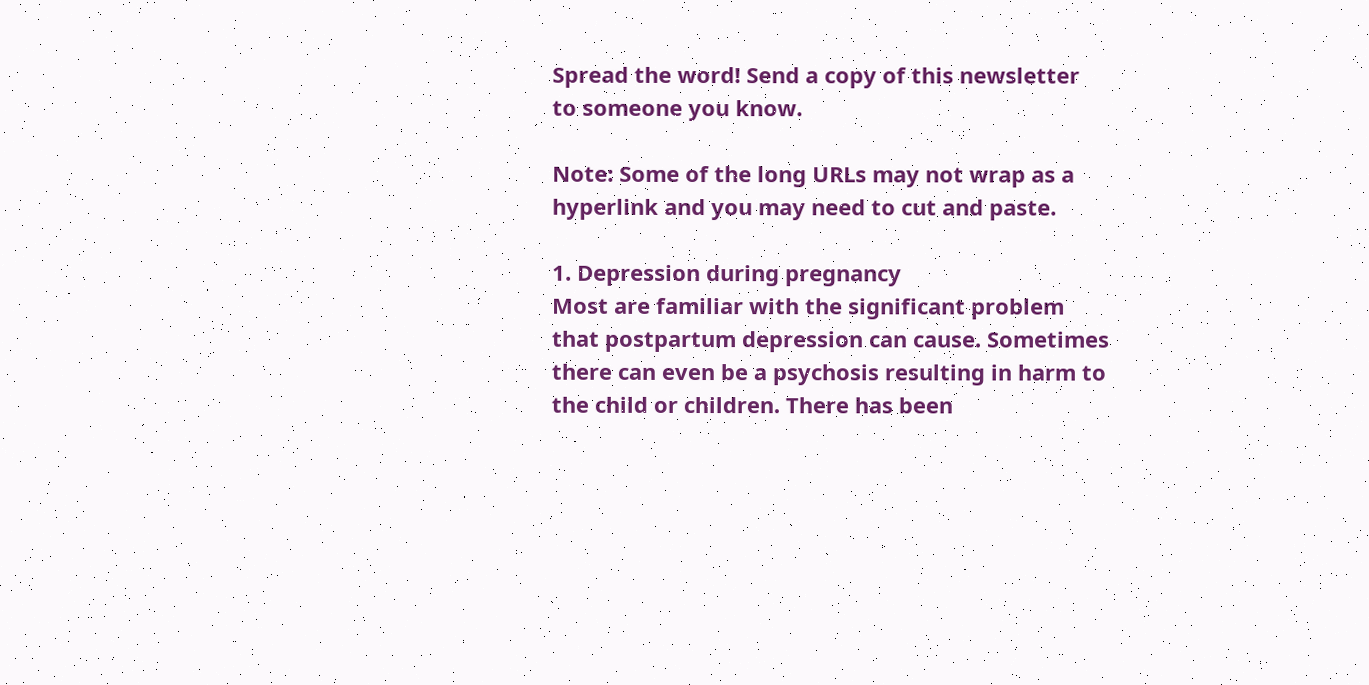Spread the word! Send a copy of this newsletter
to someone you know.

Note: Some of the long URLs may not wrap as a
hyperlink and you may need to cut and paste.

1. Depression during pregnancy
Most are familiar with the significant problem
that postpartum depression can cause. Sometimes
there can even be a psychosis resulting in harm to
the child or children. There has been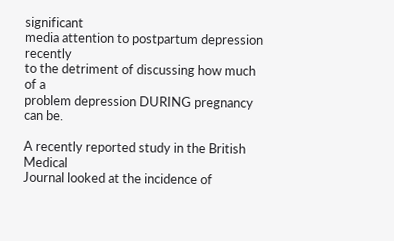significant
media attention to postpartum depression recently
to the detriment of discussing how much of a
problem depression DURING pregnancy can be.

A recently reported study in the British Medical
Journal looked at the incidence of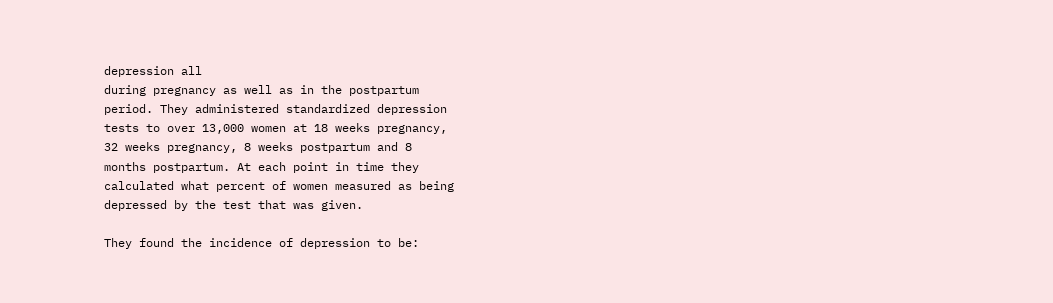depression all
during pregnancy as well as in the postpartum
period. They administered standardized depression
tests to over 13,000 women at 18 weeks pregnancy,
32 weeks pregnancy, 8 weeks postpartum and 8
months postpartum. At each point in time they
calculated what percent of women measured as being
depressed by the test that was given.

They found the incidence of depression to be: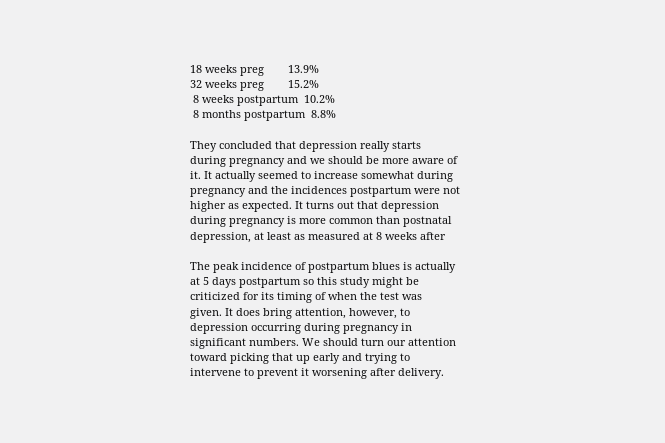18 weeks preg        13.9%
32 weeks preg        15.2%
 8 weeks postpartum  10.2%
 8 months postpartum  8.8%

They concluded that depression really starts
during pregnancy and we should be more aware of
it. It actually seemed to increase somewhat during
pregnancy and the incidences postpartum were not
higher as expected. It turns out that depression
during pregnancy is more common than postnatal
depression, at least as measured at 8 weeks after

The peak incidence of postpartum blues is actually
at 5 days postpartum so this study might be
criticized for its timing of when the test was
given. It does bring attention, however, to
depression occurring during pregnancy in
significant numbers. We should turn our attention
toward picking that up early and trying to
intervene to prevent it worsening after delivery.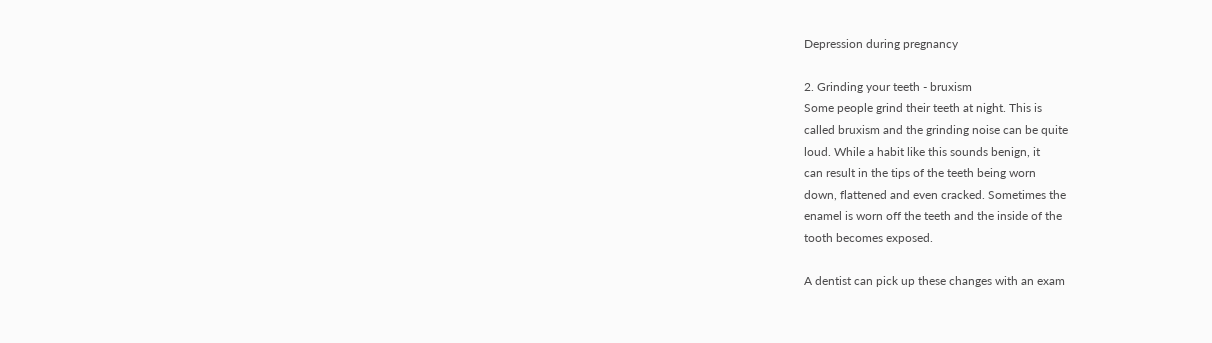Depression during pregnancy

2. Grinding your teeth - bruxism
Some people grind their teeth at night. This is
called bruxism and the grinding noise can be quite
loud. While a habit like this sounds benign, it
can result in the tips of the teeth being worn
down, flattened and even cracked. Sometimes the
enamel is worn off the teeth and the inside of the
tooth becomes exposed.

A dentist can pick up these changes with an exam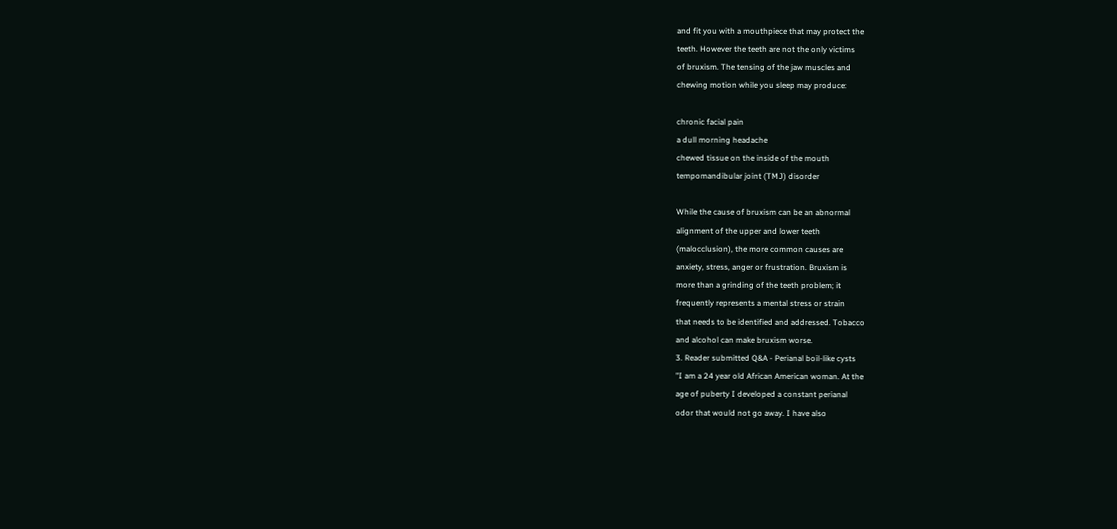and fit you with a mouthpiece that may protect the
teeth. However the teeth are not the only victims
of bruxism. The tensing of the jaw muscles and
chewing motion while you sleep may produce:

chronic facial pain
a dull morning headache
chewed tissue on the inside of the mouth
tempomandibular joint (TMJ) disorder

While the cause of bruxism can be an abnormal
alignment of the upper and lower teeth
(malocclusion), the more common causes are
anxiety, stress, anger or frustration. Bruxism is
more than a grinding of the teeth problem; it
frequently represents a mental stress or strain
that needs to be identified and addressed. Tobacco
and alcohol can make bruxism worse.
3. Reader submitted Q&A - Perianal boil-like cysts
"I am a 24 year old African American woman. At the
age of puberty I developed a constant perianal
odor that would not go away. I have also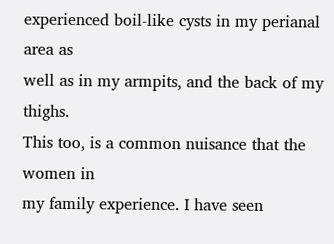experienced boil-like cysts in my perianal area as
well as in my armpits, and the back of my thighs.
This too, is a common nuisance that the women in
my family experience. I have seen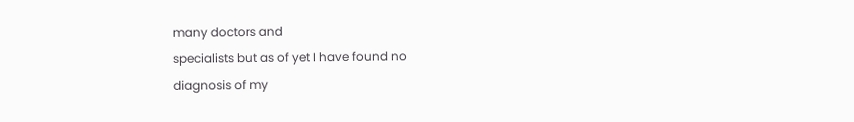many doctors and
specialists but as of yet I have found no
diagnosis of my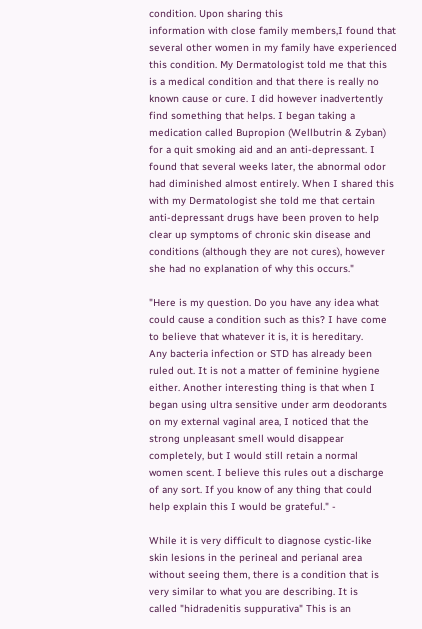condition. Upon sharing this
information with close family members,I found that
several other women in my family have experienced
this condition. My Dermatologist told me that this
is a medical condition and that there is really no
known cause or cure. I did however inadvertently
find something that helps. I began taking a
medication called Bupropion (Wellbutrin & Zyban)
for a quit smoking aid and an anti-depressant. I
found that several weeks later, the abnormal odor
had diminished almost entirely. When I shared this
with my Dermatologist she told me that certain
anti-depressant drugs have been proven to help
clear up symptoms of chronic skin disease and
conditions (although they are not cures), however
she had no explanation of why this occurs."

"Here is my question. Do you have any idea what
could cause a condition such as this? I have come
to believe that whatever it is, it is hereditary.
Any bacteria infection or STD has already been
ruled out. It is not a matter of feminine hygiene
either. Another interesting thing is that when I
began using ultra sensitive under arm deodorants
on my external vaginal area, I noticed that the
strong unpleasant smell would disappear
completely, but I would still retain a normal
women scent. I believe this rules out a discharge
of any sort. If you know of any thing that could
help explain this I would be grateful." -

While it is very difficult to diagnose cystic-like
skin lesions in the perineal and perianal area
without seeing them, there is a condition that is
very similar to what you are describing. It is
called "hidradenitis suppurativa" This is an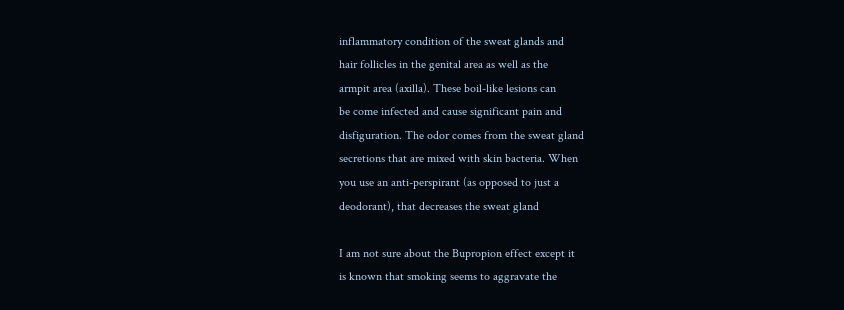inflammatory condition of the sweat glands and
hair follicles in the genital area as well as the
armpit area (axilla). These boil-like lesions can
be come infected and cause significant pain and
disfiguration. The odor comes from the sweat gland
secretions that are mixed with skin bacteria. When
you use an anti-perspirant (as opposed to just a
deodorant), that decreases the sweat gland

I am not sure about the Bupropion effect except it
is known that smoking seems to aggravate the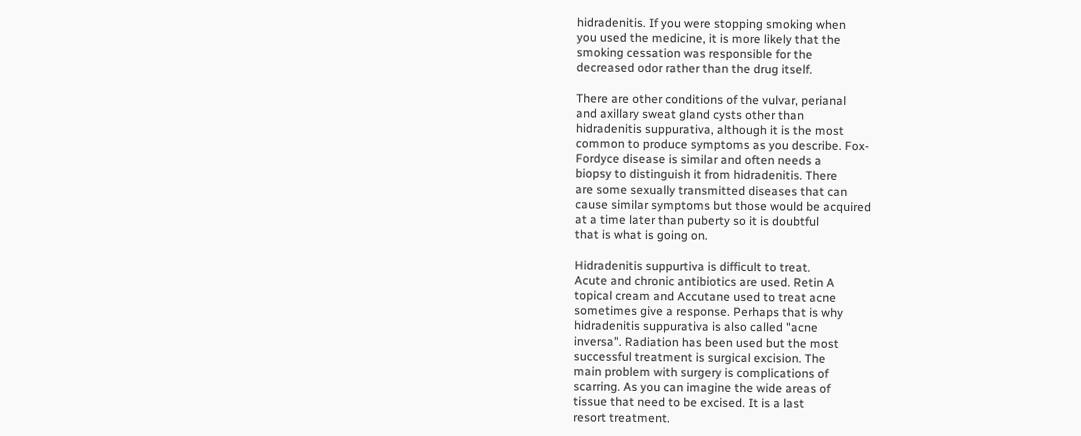hidradenitis. If you were stopping smoking when
you used the medicine, it is more likely that the
smoking cessation was responsible for the
decreased odor rather than the drug itself.

There are other conditions of the vulvar, perianal
and axillary sweat gland cysts other than
hidradenitis suppurativa, although it is the most
common to produce symptoms as you describe. Fox-
Fordyce disease is similar and often needs a
biopsy to distinguish it from hidradenitis. There
are some sexually transmitted diseases that can
cause similar symptoms but those would be acquired
at a time later than puberty so it is doubtful
that is what is going on.

Hidradenitis suppurtiva is difficult to treat.
Acute and chronic antibiotics are used. Retin A
topical cream and Accutane used to treat acne
sometimes give a response. Perhaps that is why
hidradenitis suppurativa is also called "acne
inversa". Radiation has been used but the most
successful treatment is surgical excision. The
main problem with surgery is complications of
scarring. As you can imagine the wide areas of
tissue that need to be excised. It is a last
resort treatment.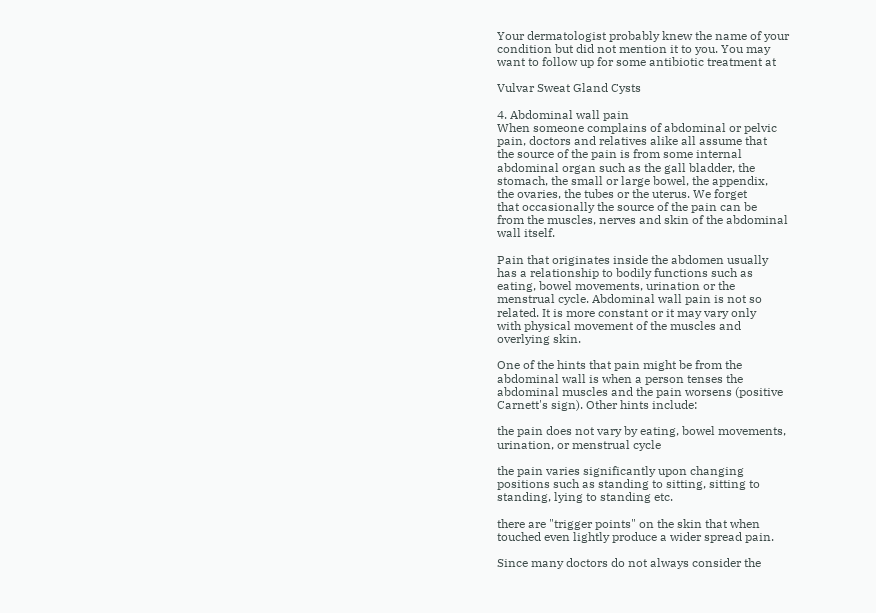Your dermatologist probably knew the name of your
condition but did not mention it to you. You may
want to follow up for some antibiotic treatment at

Vulvar Sweat Gland Cysts

4. Abdominal wall pain
When someone complains of abdominal or pelvic
pain, doctors and relatives alike all assume that
the source of the pain is from some internal
abdominal organ such as the gall bladder, the
stomach, the small or large bowel, the appendix,
the ovaries, the tubes or the uterus. We forget
that occasionally the source of the pain can be
from the muscles, nerves and skin of the abdominal
wall itself.

Pain that originates inside the abdomen usually
has a relationship to bodily functions such as
eating, bowel movements, urination or the
menstrual cycle. Abdominal wall pain is not so
related. It is more constant or it may vary only
with physical movement of the muscles and
overlying skin.

One of the hints that pain might be from the
abdominal wall is when a person tenses the
abdominal muscles and the pain worsens (positive
Carnett's sign). Other hints include:

the pain does not vary by eating, bowel movements,
urination, or menstrual cycle

the pain varies significantly upon changing
positions such as standing to sitting, sitting to
standing, lying to standing etc.

there are "trigger points" on the skin that when
touched even lightly produce a wider spread pain.

Since many doctors do not always consider the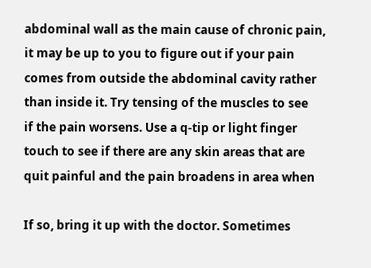abdominal wall as the main cause of chronic pain,
it may be up to you to figure out if your pain
comes from outside the abdominal cavity rather
than inside it. Try tensing of the muscles to see
if the pain worsens. Use a q-tip or light finger
touch to see if there are any skin areas that are
quit painful and the pain broadens in area when

If so, bring it up with the doctor. Sometimes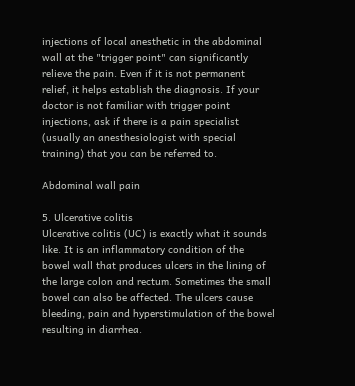injections of local anesthetic in the abdominal
wall at the "trigger point" can significantly
relieve the pain. Even if it is not permanent
relief, it helps establish the diagnosis. If your
doctor is not familiar with trigger point
injections, ask if there is a pain specialist
(usually an anesthesiologist with special
training) that you can be referred to.

Abdominal wall pain

5. Ulcerative colitis
Ulcerative colitis (UC) is exactly what it sounds
like. It is an inflammatory condition of the
bowel wall that produces ulcers in the lining of
the large colon and rectum. Sometimes the small
bowel can also be affected. The ulcers cause
bleeding, pain and hyperstimulation of the bowel
resulting in diarrhea.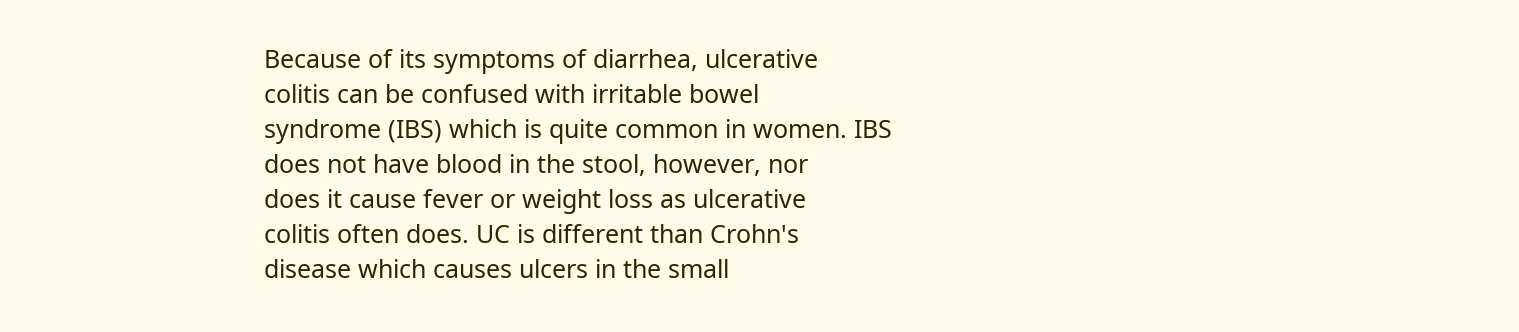Because of its symptoms of diarrhea, ulcerative
colitis can be confused with irritable bowel
syndrome (IBS) which is quite common in women. IBS
does not have blood in the stool, however, nor
does it cause fever or weight loss as ulcerative
colitis often does. UC is different than Crohn's
disease which causes ulcers in the small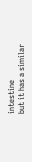intestine
but it has a similar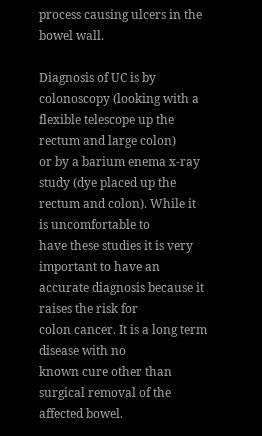process causing ulcers in the
bowel wall.

Diagnosis of UC is by colonoscopy (looking with a
flexible telescope up the rectum and large colon)
or by a barium enema x-ray study (dye placed up the
rectum and colon). While it is uncomfortable to
have these studies it is very important to have an
accurate diagnosis because it raises the risk for
colon cancer. It is a long term disease with no
known cure other than surgical removal of the
affected bowel.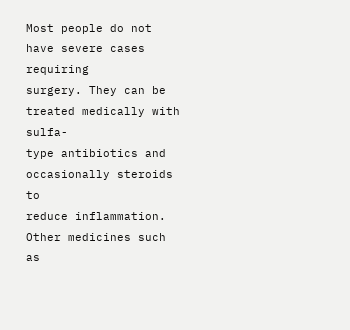Most people do not have severe cases requiring
surgery. They can be treated medically with sulfa-
type antibiotics and occasionally steroids to
reduce inflammation. Other medicines such as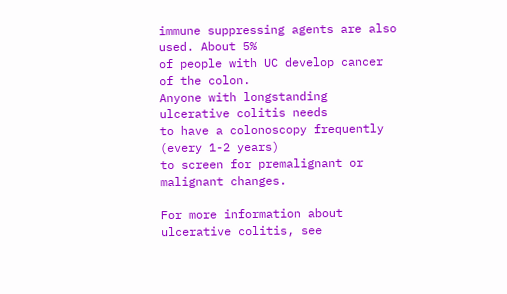immune suppressing agents are also used. About 5%
of people with UC develop cancer of the colon.
Anyone with longstanding ulcerative colitis needs
to have a colonoscopy frequently (every 1-2 years)
to screen for premalignant or malignant changes.

For more information about ulcerative colitis, see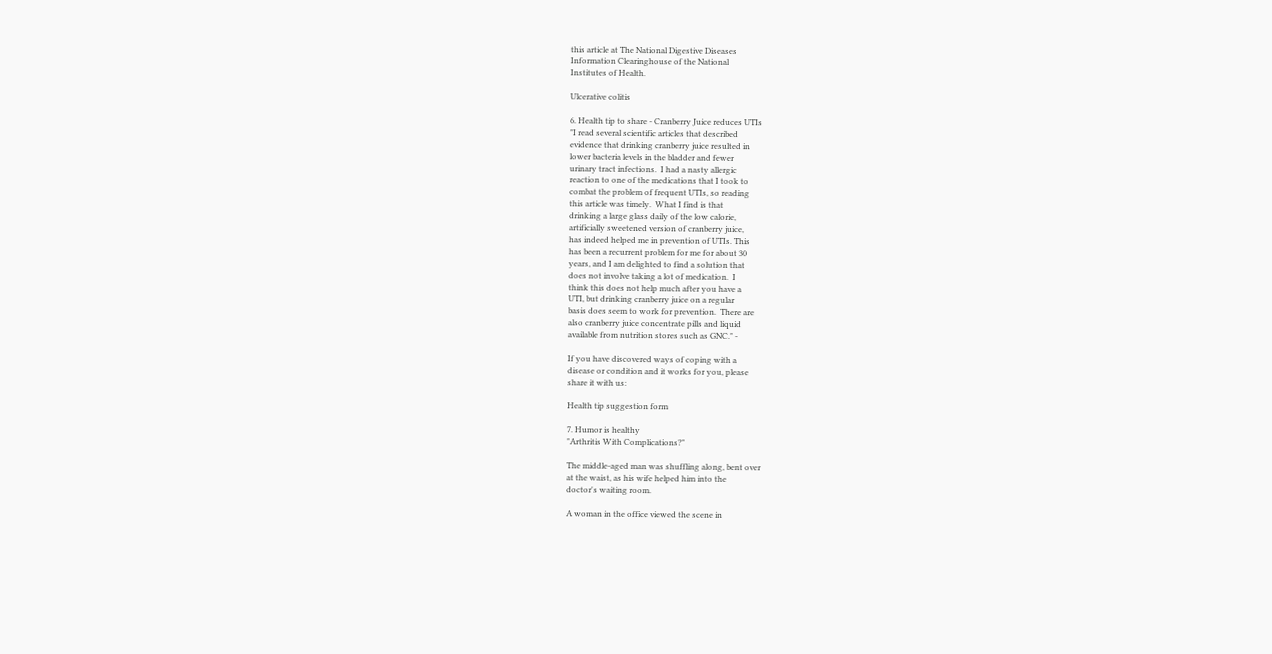this article at The National Digestive Diseases
Information Clearinghouse of the National
Institutes of Health.

Ulcerative colitis

6. Health tip to share - Cranberry Juice reduces UTIs
"I read several scientific articles that described
evidence that drinking cranberry juice resulted in
lower bacteria levels in the bladder and fewer
urinary tract infections.  I had a nasty allergic
reaction to one of the medications that I took to
combat the problem of frequent UTIs, so reading
this article was timely.  What I find is that
drinking a large glass daily of the low calorie,
artificially sweetened version of cranberry juice,
has indeed helped me in prevention of UTIs. This
has been a recurrent problem for me for about 30
years, and I am delighted to find a solution that
does not involve taking a lot of medication.  I
think this does not help much after you have a
UTI, but drinking cranberry juice on a regular
basis does seem to work for prevention.  There are
also cranberry juice concentrate pills and liquid
available from nutrition stores such as GNC." -

If you have discovered ways of coping with a
disease or condition and it works for you, please
share it with us:

Health tip suggestion form

7. Humor is healthy
"Arthritis With Complications?"

The middle-aged man was shuffling along, bent over
at the waist, as his wife helped him into the
doctor's waiting room.

A woman in the office viewed the scene in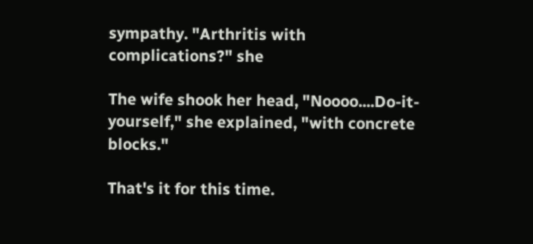sympathy. "Arthritis with complications?" she

The wife shook her head, "Noooo....Do-it-
yourself," she explained, "with concrete blocks."

That's it for this time.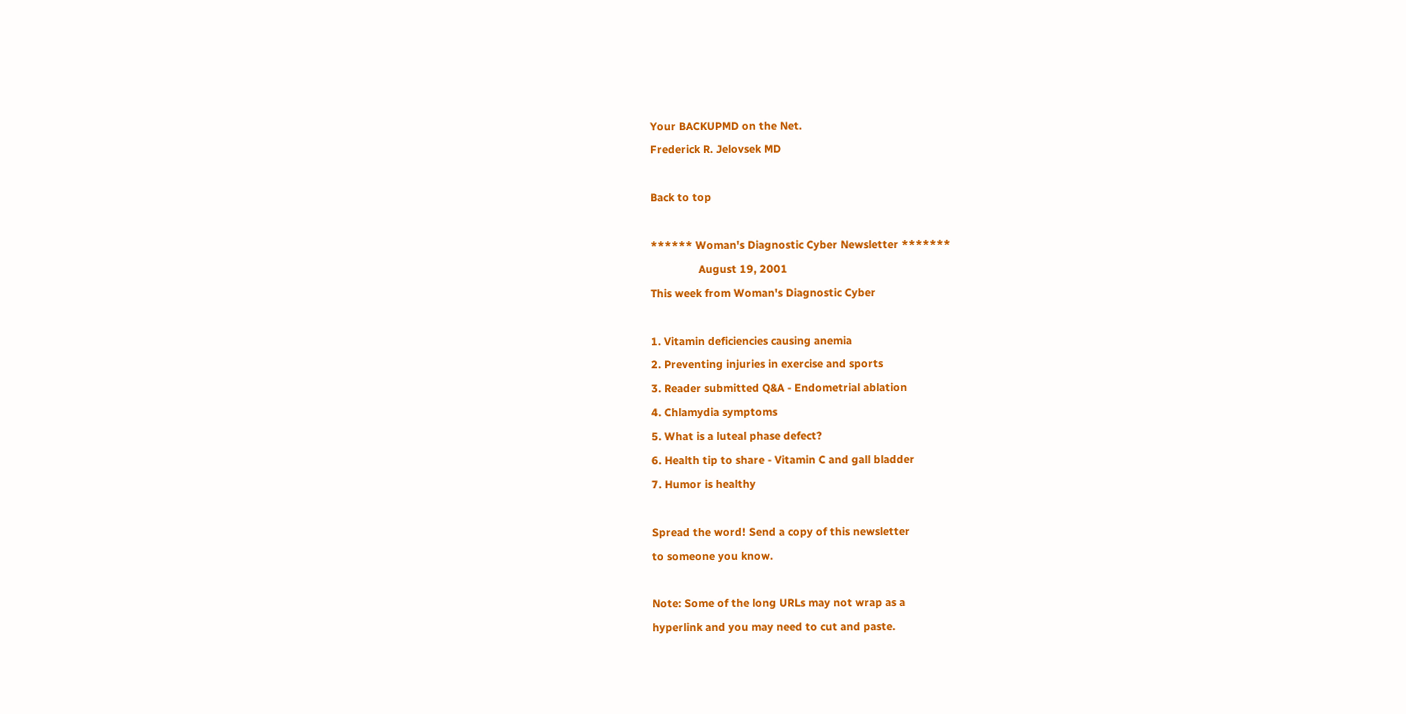Your BACKUPMD on the Net.
Frederick R. Jelovsek MD

Back to top

****** Woman's Diagnostic Cyber Newsletter *******
                August 19, 2001
This week from Woman's Diagnostic Cyber

1. Vitamin deficiencies causing anemia
2. Preventing injuries in exercise and sports
3. Reader submitted Q&A - Endometrial ablation
4. Chlamydia symptoms
5. What is a luteal phase defect?
6. Health tip to share - Vitamin C and gall bladder
7. Humor is healthy

Spread the word! Send a copy of this newsletter
to someone you know.

Note: Some of the long URLs may not wrap as a
hyperlink and you may need to cut and paste.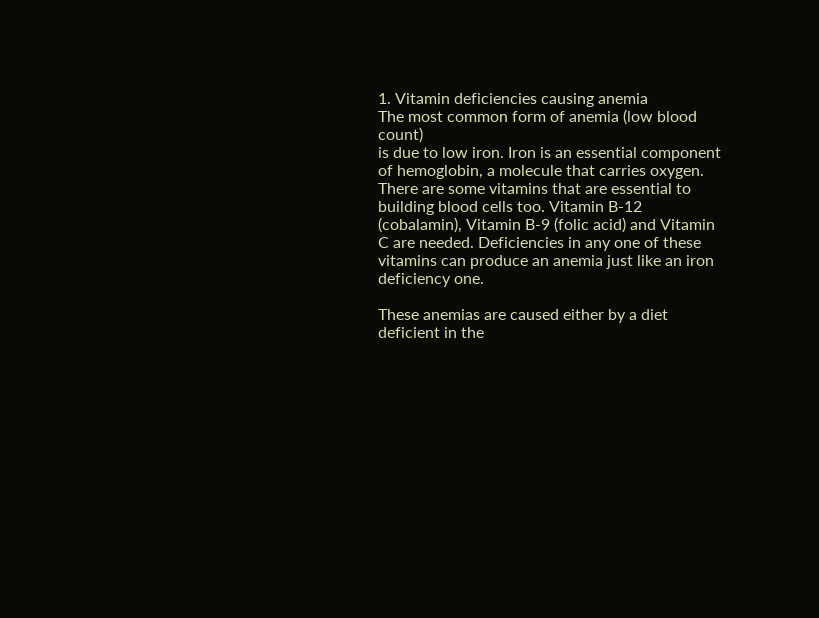1. Vitamin deficiencies causing anemia
The most common form of anemia (low blood count)
is due to low iron. Iron is an essential component
of hemoglobin, a molecule that carries oxygen.
There are some vitamins that are essential to
building blood cells too. Vitamin B-12
(cobalamin), Vitamin B-9 (folic acid) and Vitamin
C are needed. Deficiencies in any one of these
vitamins can produce an anemia just like an iron
deficiency one.

These anemias are caused either by a diet
deficient in the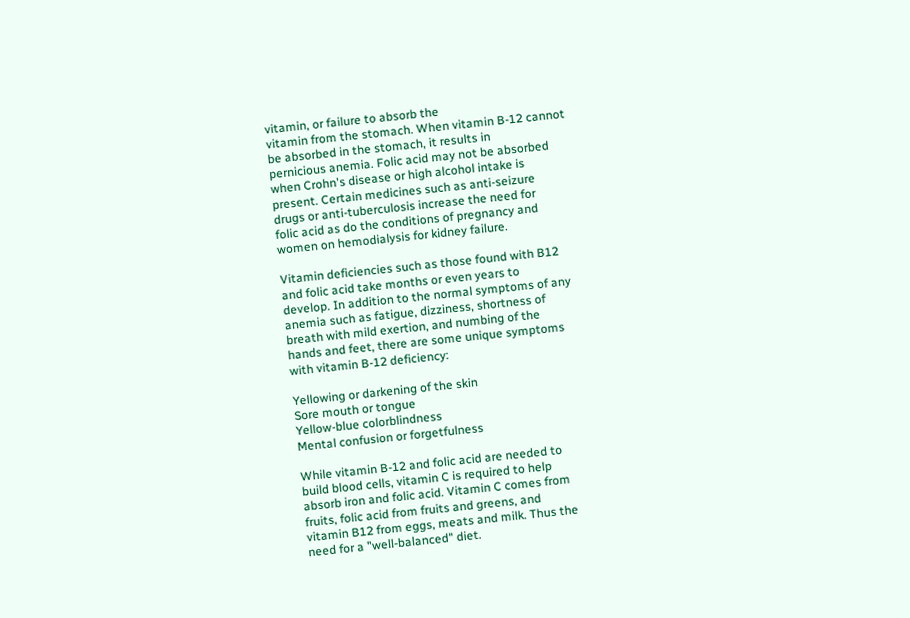vitamin, or failure to absorb the
vitamin from the stomach. When vitamin B-12 cannot
be absorbed in the stomach, it results in
pernicious anemia. Folic acid may not be absorbed
when Crohn's disease or high alcohol intake is
present. Certain medicines such as anti-seizure
drugs or anti-tuberculosis increase the need for
folic acid as do the conditions of pregnancy and
women on hemodialysis for kidney failure.

Vitamin deficiencies such as those found with B12
and folic acid take months or even years to
develop. In addition to the normal symptoms of any
anemia such as fatigue, dizziness, shortness of
breath with mild exertion, and numbing of the
hands and feet, there are some unique symptoms
with vitamin B-12 deficiency:

Yellowing or darkening of the skin
Sore mouth or tongue
Yellow-blue colorblindness
Mental confusion or forgetfulness

While vitamin B-12 and folic acid are needed to
build blood cells, vitamin C is required to help
absorb iron and folic acid. Vitamin C comes from
fruits, folic acid from fruits and greens, and
vitamin B12 from eggs, meats and milk. Thus the
need for a "well-balanced" diet.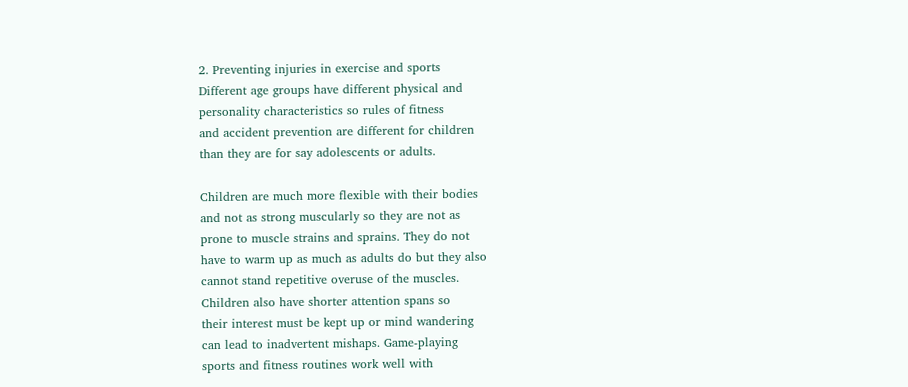2. Preventing injuries in exercise and sports
Different age groups have different physical and
personality characteristics so rules of fitness
and accident prevention are different for children
than they are for say adolescents or adults.

Children are much more flexible with their bodies
and not as strong muscularly so they are not as
prone to muscle strains and sprains. They do not
have to warm up as much as adults do but they also
cannot stand repetitive overuse of the muscles.
Children also have shorter attention spans so
their interest must be kept up or mind wandering
can lead to inadvertent mishaps. Game-playing
sports and fitness routines work well with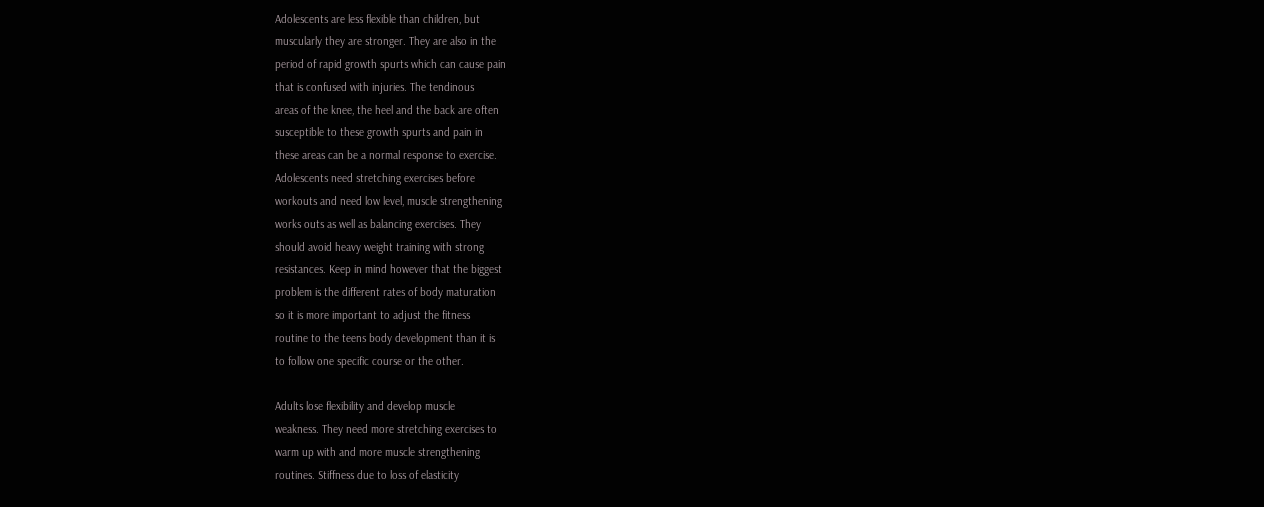Adolescents are less flexible than children, but
muscularly they are stronger. They are also in the
period of rapid growth spurts which can cause pain
that is confused with injuries. The tendinous
areas of the knee, the heel and the back are often
susceptible to these growth spurts and pain in
these areas can be a normal response to exercise.
Adolescents need stretching exercises before
workouts and need low level, muscle strengthening
works outs as well as balancing exercises. They
should avoid heavy weight training with strong
resistances. Keep in mind however that the biggest
problem is the different rates of body maturation
so it is more important to adjust the fitness
routine to the teens body development than it is
to follow one specific course or the other.

Adults lose flexibility and develop muscle
weakness. They need more stretching exercises to
warm up with and more muscle strengthening
routines. Stiffness due to loss of elasticity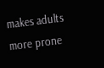makes adults more prone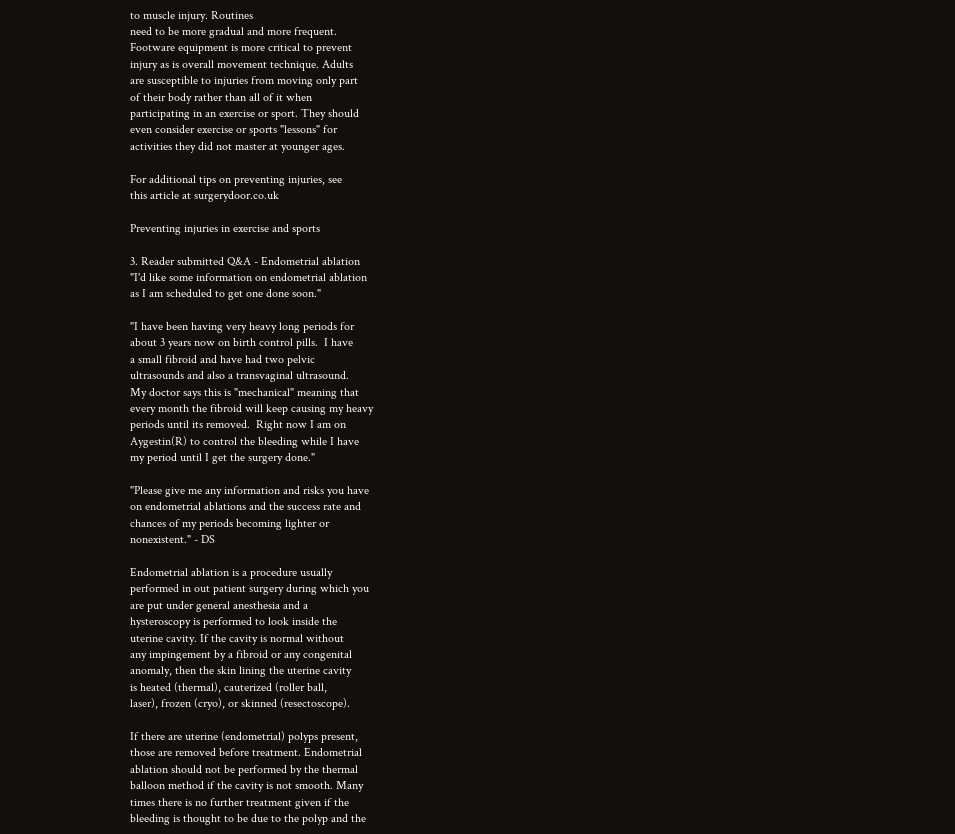to muscle injury. Routines
need to be more gradual and more frequent.
Footware equipment is more critical to prevent
injury as is overall movement technique. Adults
are susceptible to injuries from moving only part
of their body rather than all of it when
participating in an exercise or sport. They should
even consider exercise or sports "lessons" for
activities they did not master at younger ages.

For additional tips on preventing injuries, see
this article at surgerydoor.co.uk

Preventing injuries in exercise and sports

3. Reader submitted Q&A - Endometrial ablation
"I'd like some information on endometrial ablation
as I am scheduled to get one done soon."

"I have been having very heavy long periods for
about 3 years now on birth control pills.  I have
a small fibroid and have had two pelvic
ultrasounds and also a transvaginal ultrasound.
My doctor says this is "mechanical" meaning that
every month the fibroid will keep causing my heavy
periods until its removed.  Right now I am on
Aygestin(R) to control the bleeding while I have
my period until I get the surgery done."

"Please give me any information and risks you have
on endometrial ablations and the success rate and
chances of my periods becoming lighter or
nonexistent." - DS

Endometrial ablation is a procedure usually
performed in out patient surgery during which you
are put under general anesthesia and a
hysteroscopy is performed to look inside the
uterine cavity. If the cavity is normal without
any impingement by a fibroid or any congenital
anomaly, then the skin lining the uterine cavity
is heated (thermal), cauterized (roller ball,
laser), frozen (cryo), or skinned (resectoscope).

If there are uterine (endometrial) polyps present,
those are removed before treatment. Endometrial
ablation should not be performed by the thermal
balloon method if the cavity is not smooth. Many
times there is no further treatment given if the
bleeding is thought to be due to the polyp and the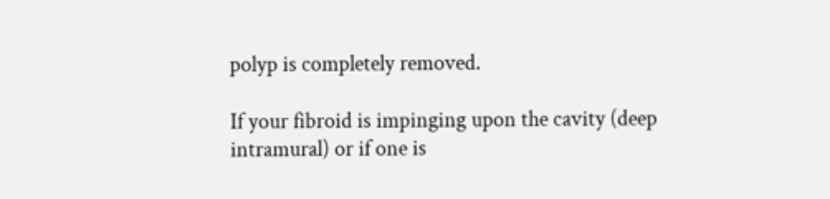polyp is completely removed.

If your fibroid is impinging upon the cavity (deep
intramural) or if one is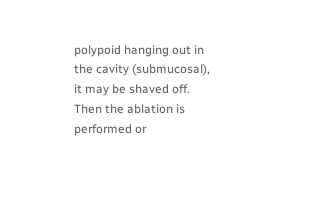polypoid hanging out in
the cavity (submucosal), it may be shaved off.
Then the ablation is performed or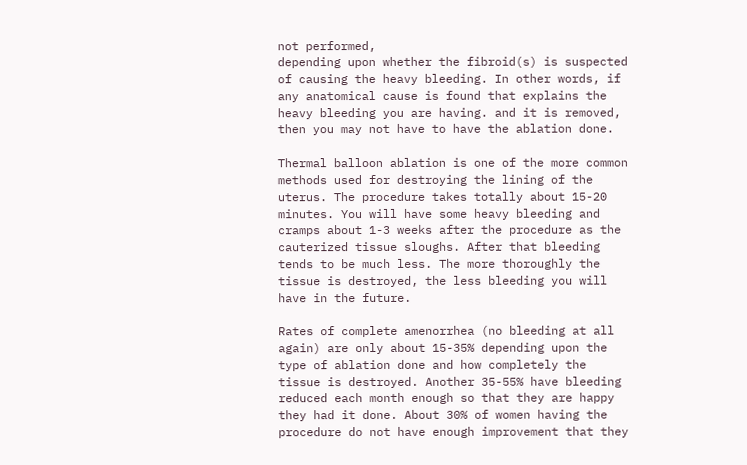not performed,
depending upon whether the fibroid(s) is suspected
of causing the heavy bleeding. In other words, if
any anatomical cause is found that explains the
heavy bleeding you are having. and it is removed,
then you may not have to have the ablation done.

Thermal balloon ablation is one of the more common
methods used for destroying the lining of the
uterus. The procedure takes totally about 15-20
minutes. You will have some heavy bleeding and
cramps about 1-3 weeks after the procedure as the
cauterized tissue sloughs. After that bleeding
tends to be much less. The more thoroughly the
tissue is destroyed, the less bleeding you will
have in the future.

Rates of complete amenorrhea (no bleeding at all
again) are only about 15-35% depending upon the
type of ablation done and how completely the
tissue is destroyed. Another 35-55% have bleeding
reduced each month enough so that they are happy
they had it done. About 30% of women having the
procedure do not have enough improvement that they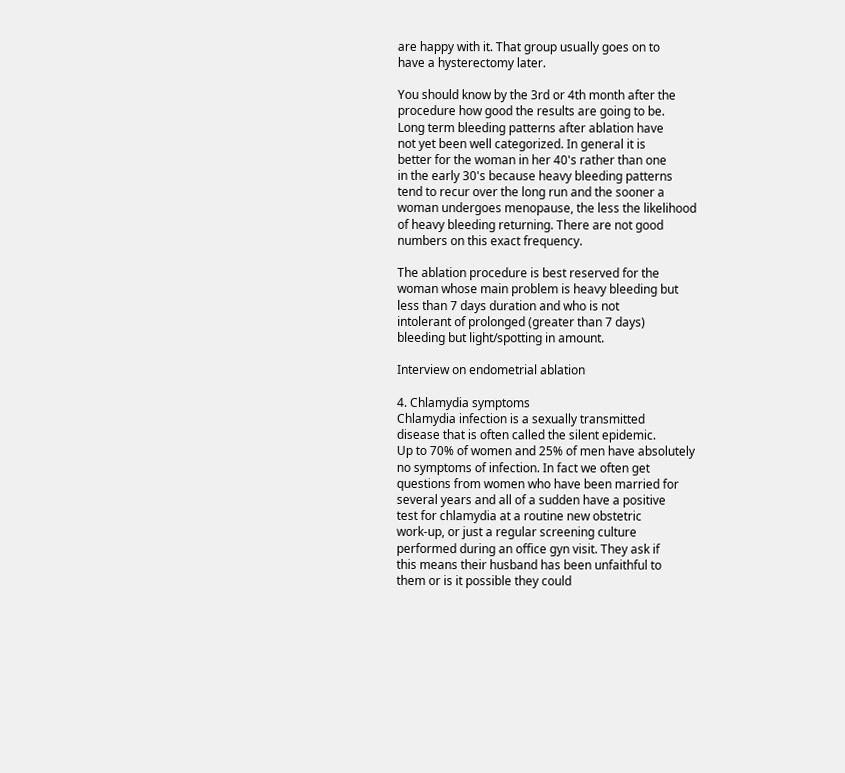are happy with it. That group usually goes on to
have a hysterectomy later.

You should know by the 3rd or 4th month after the
procedure how good the results are going to be.
Long term bleeding patterns after ablation have
not yet been well categorized. In general it is
better for the woman in her 40's rather than one
in the early 30's because heavy bleeding patterns
tend to recur over the long run and the sooner a
woman undergoes menopause, the less the likelihood
of heavy bleeding returning. There are not good
numbers on this exact frequency.

The ablation procedure is best reserved for the
woman whose main problem is heavy bleeding but
less than 7 days duration and who is not
intolerant of prolonged (greater than 7 days)
bleeding but light/spotting in amount.

Interview on endometrial ablation

4. Chlamydia symptoms
Chlamydia infection is a sexually transmitted
disease that is often called the silent epidemic.
Up to 70% of women and 25% of men have absolutely
no symptoms of infection. In fact we often get
questions from women who have been married for
several years and all of a sudden have a positive
test for chlamydia at a routine new obstetric
work-up, or just a regular screening culture
performed during an office gyn visit. They ask if
this means their husband has been unfaithful to
them or is it possible they could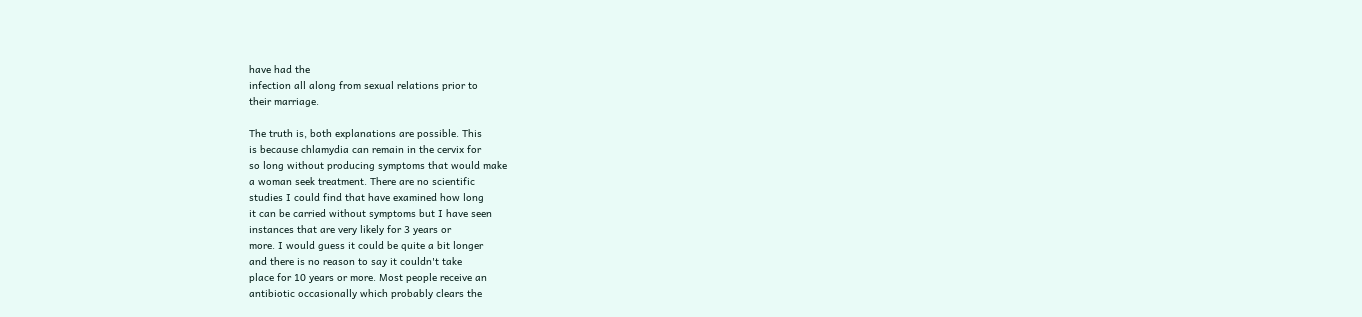have had the
infection all along from sexual relations prior to
their marriage.

The truth is, both explanations are possible. This
is because chlamydia can remain in the cervix for
so long without producing symptoms that would make
a woman seek treatment. There are no scientific
studies I could find that have examined how long
it can be carried without symptoms but I have seen
instances that are very likely for 3 years or
more. I would guess it could be quite a bit longer
and there is no reason to say it couldn't take
place for 10 years or more. Most people receive an
antibiotic occasionally which probably clears the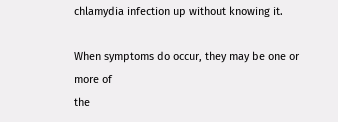chlamydia infection up without knowing it.

When symptoms do occur, they may be one or more of
the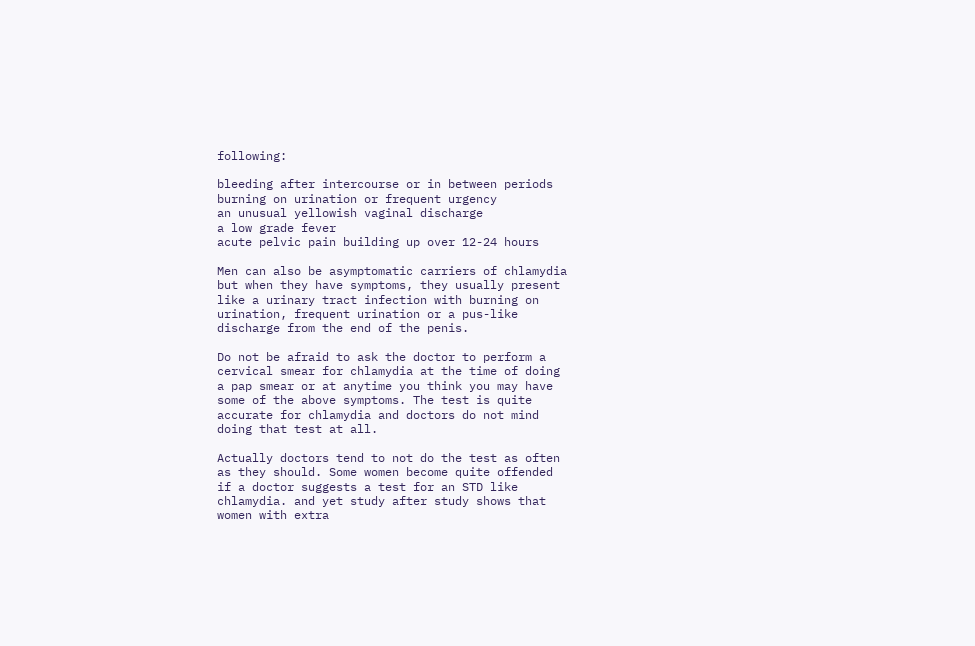following:

bleeding after intercourse or in between periods
burning on urination or frequent urgency
an unusual yellowish vaginal discharge
a low grade fever
acute pelvic pain building up over 12-24 hours

Men can also be asymptomatic carriers of chlamydia
but when they have symptoms, they usually present
like a urinary tract infection with burning on
urination, frequent urination or a pus-like
discharge from the end of the penis.

Do not be afraid to ask the doctor to perform a
cervical smear for chlamydia at the time of doing
a pap smear or at anytime you think you may have
some of the above symptoms. The test is quite
accurate for chlamydia and doctors do not mind
doing that test at all.

Actually doctors tend to not do the test as often
as they should. Some women become quite offended
if a doctor suggests a test for an STD like
chlamydia. and yet study after study shows that
women with extra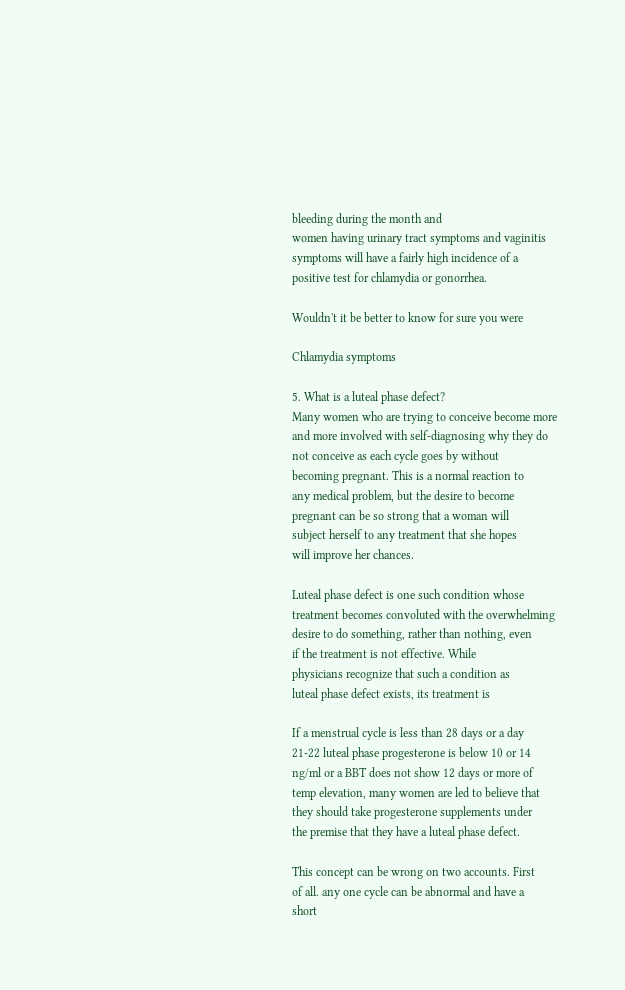bleeding during the month and
women having urinary tract symptoms and vaginitis
symptoms will have a fairly high incidence of a
positive test for chlamydia or gonorrhea.

Wouldn't it be better to know for sure you were

Chlamydia symptoms

5. What is a luteal phase defect?
Many women who are trying to conceive become more
and more involved with self-diagnosing why they do
not conceive as each cycle goes by without
becoming pregnant. This is a normal reaction to
any medical problem, but the desire to become
pregnant can be so strong that a woman will
subject herself to any treatment that she hopes
will improve her chances.

Luteal phase defect is one such condition whose
treatment becomes convoluted with the overwhelming
desire to do something, rather than nothing, even
if the treatment is not effective. While
physicians recognize that such a condition as
luteal phase defect exists, its treatment is

If a menstrual cycle is less than 28 days or a day
21-22 luteal phase progesterone is below 10 or 14
ng/ml or a BBT does not show 12 days or more of
temp elevation, many women are led to believe that
they should take progesterone supplements under
the premise that they have a luteal phase defect.

This concept can be wrong on two accounts. First
of all. any one cycle can be abnormal and have a
short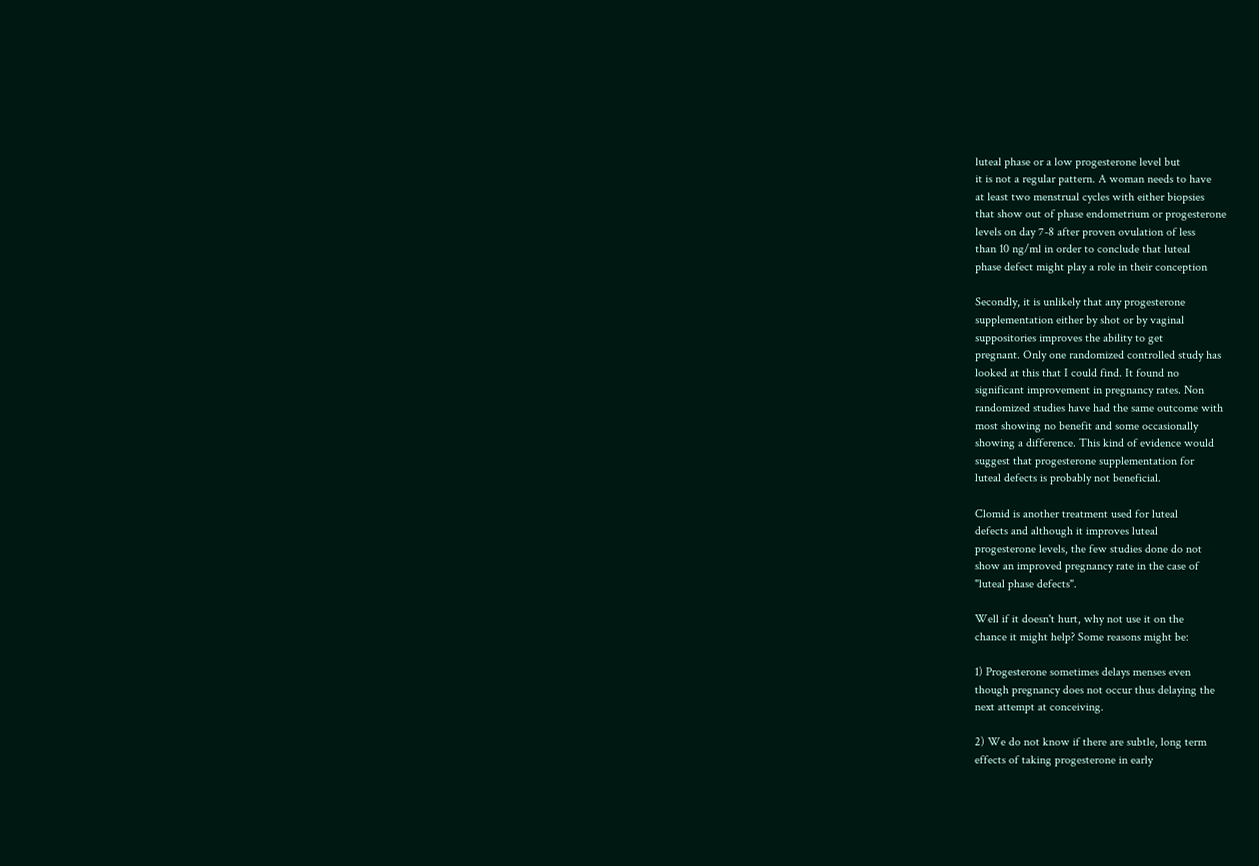luteal phase or a low progesterone level but
it is not a regular pattern. A woman needs to have
at least two menstrual cycles with either biopsies
that show out of phase endometrium or progesterone
levels on day 7-8 after proven ovulation of less
than 10 ng/ml in order to conclude that luteal
phase defect might play a role in their conception

Secondly, it is unlikely that any progesterone
supplementation either by shot or by vaginal
suppositories improves the ability to get
pregnant. Only one randomized controlled study has
looked at this that I could find. It found no
significant improvement in pregnancy rates. Non
randomized studies have had the same outcome with
most showing no benefit and some occasionally
showing a difference. This kind of evidence would
suggest that progesterone supplementation for
luteal defects is probably not beneficial.

Clomid is another treatment used for luteal
defects and although it improves luteal
progesterone levels, the few studies done do not
show an improved pregnancy rate in the case of
"luteal phase defects".

Well if it doesn't hurt, why not use it on the
chance it might help? Some reasons might be:

1) Progesterone sometimes delays menses even
though pregnancy does not occur thus delaying the
next attempt at conceiving.

2) We do not know if there are subtle, long term
effects of taking progesterone in early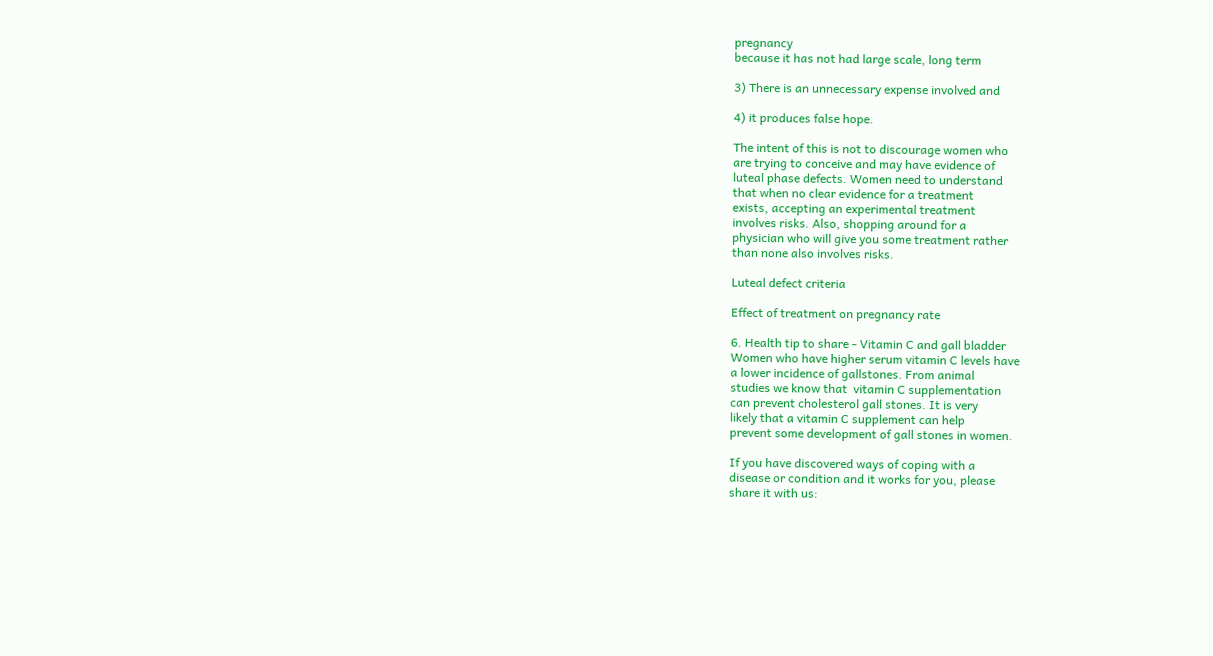pregnancy
because it has not had large scale, long term

3) There is an unnecessary expense involved and

4) it produces false hope.

The intent of this is not to discourage women who
are trying to conceive and may have evidence of
luteal phase defects. Women need to understand
that when no clear evidence for a treatment
exists, accepting an experimental treatment
involves risks. Also, shopping around for a
physician who will give you some treatment rather
than none also involves risks.

Luteal defect criteria

Effect of treatment on pregnancy rate

6. Health tip to share - Vitamin C and gall bladder
Women who have higher serum vitamin C levels have
a lower incidence of gallstones. From animal
studies we know that  vitamin C supplementation
can prevent cholesterol gall stones. It is very
likely that a vitamin C supplement can help
prevent some development of gall stones in women.

If you have discovered ways of coping with a
disease or condition and it works for you, please
share it with us: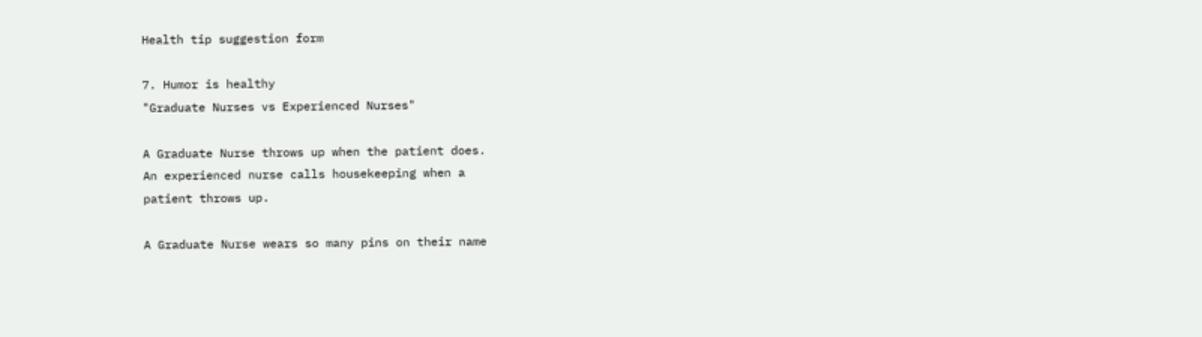Health tip suggestion form

7. Humor is healthy
"Graduate Nurses vs Experienced Nurses"

A Graduate Nurse throws up when the patient does.
An experienced nurse calls housekeeping when a
patient throws up.

A Graduate Nurse wears so many pins on their name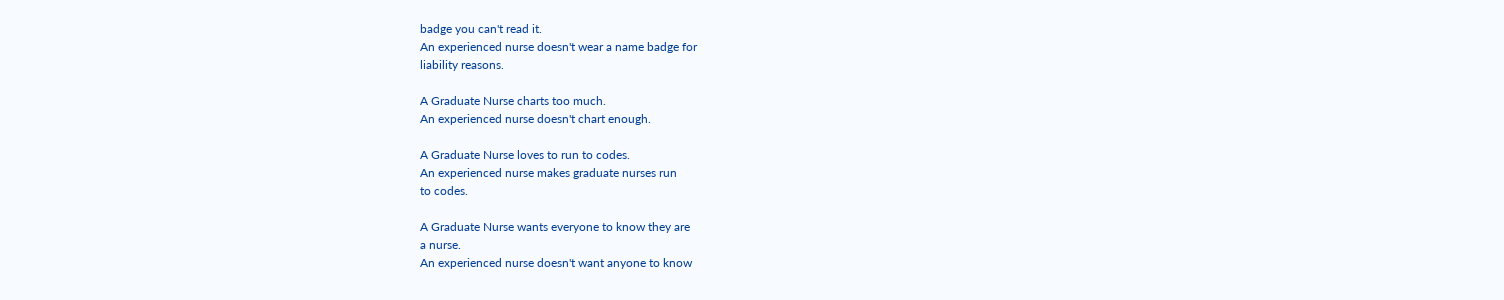badge you can't read it.
An experienced nurse doesn't wear a name badge for
liability reasons.

A Graduate Nurse charts too much.
An experienced nurse doesn't chart enough.

A Graduate Nurse loves to run to codes.
An experienced nurse makes graduate nurses run
to codes.

A Graduate Nurse wants everyone to know they are
a nurse.
An experienced nurse doesn't want anyone to know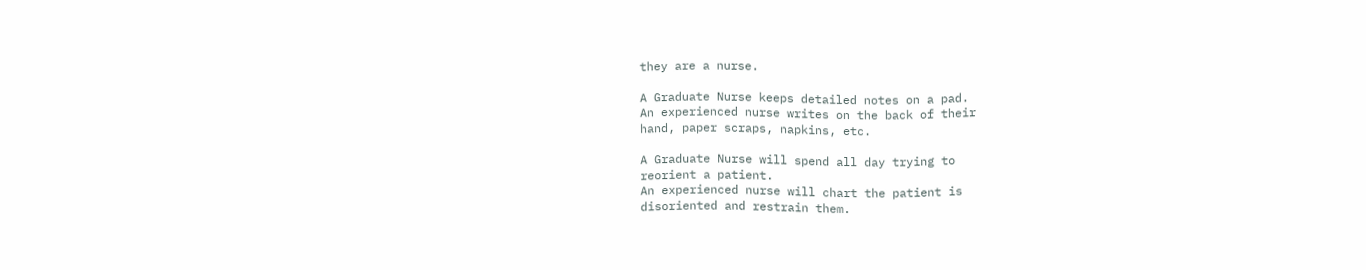they are a nurse.

A Graduate Nurse keeps detailed notes on a pad.
An experienced nurse writes on the back of their
hand, paper scraps, napkins, etc.

A Graduate Nurse will spend all day trying to
reorient a patient.
An experienced nurse will chart the patient is
disoriented and restrain them.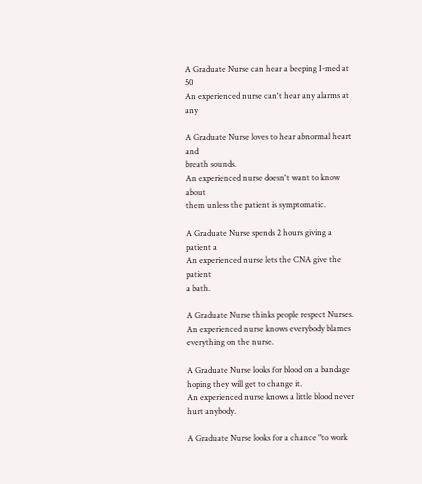A Graduate Nurse can hear a beeping I-med at 50
An experienced nurse can't hear any alarms at any

A Graduate Nurse loves to hear abnormal heart and
breath sounds.
An experienced nurse doesn't want to know about
them unless the patient is symptomatic.

A Graduate Nurse spends 2 hours giving a patient a
An experienced nurse lets the CNA give the patient
a bath.

A Graduate Nurse thinks people respect Nurses.
An experienced nurse knows everybody blames
everything on the nurse.

A Graduate Nurse looks for blood on a bandage
hoping they will get to change it.
An experienced nurse knows a little blood never
hurt anybody.

A Graduate Nurse looks for a chance "to work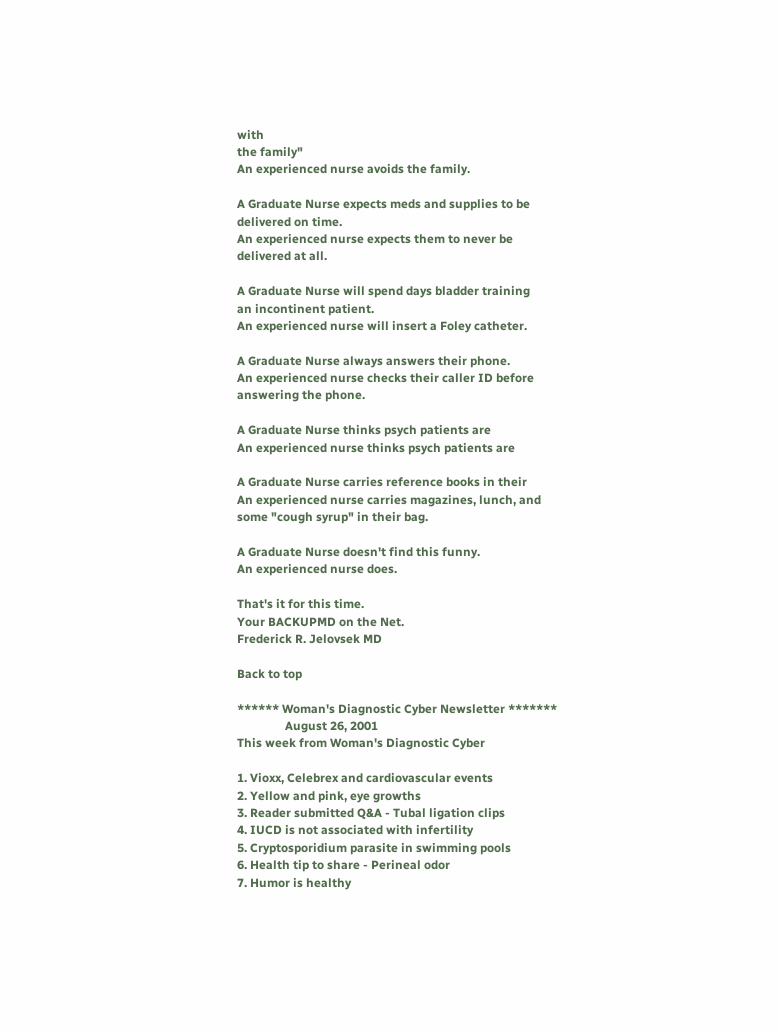with
the family"
An experienced nurse avoids the family.

A Graduate Nurse expects meds and supplies to be
delivered on time.
An experienced nurse expects them to never be
delivered at all.

A Graduate Nurse will spend days bladder training
an incontinent patient.
An experienced nurse will insert a Foley catheter.

A Graduate Nurse always answers their phone.
An experienced nurse checks their caller ID before
answering the phone.

A Graduate Nurse thinks psych patients are
An experienced nurse thinks psych patients are

A Graduate Nurse carries reference books in their
An experienced nurse carries magazines, lunch, and
some "cough syrup" in their bag.

A Graduate Nurse doesn't find this funny.
An experienced nurse does.

That's it for this time.
Your BACKUPMD on the Net.
Frederick R. Jelovsek MD

Back to top

****** Woman's Diagnostic Cyber Newsletter *******
                August 26, 2001
This week from Woman's Diagnostic Cyber

1. Vioxx, Celebrex and cardiovascular events
2. Yellow and pink, eye growths
3. Reader submitted Q&A - Tubal ligation clips
4. IUCD is not associated with infertility
5. Cryptosporidium parasite in swimming pools
6. Health tip to share - Perineal odor
7. Humor is healthy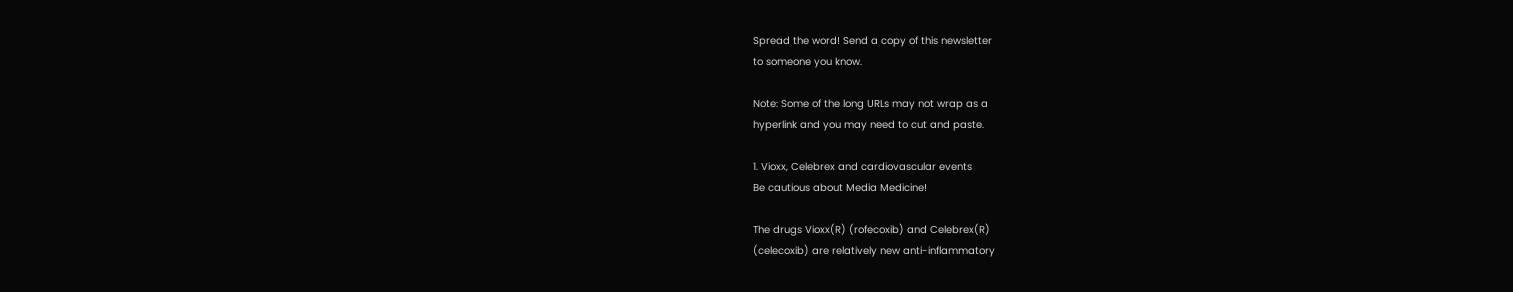Spread the word! Send a copy of this newsletter
to someone you know.

Note: Some of the long URLs may not wrap as a
hyperlink and you may need to cut and paste.

1. Vioxx, Celebrex and cardiovascular events
Be cautious about Media Medicine!

The drugs Vioxx(R) (rofecoxib) and Celebrex(R)
(celecoxib) are relatively new anti-inflammatory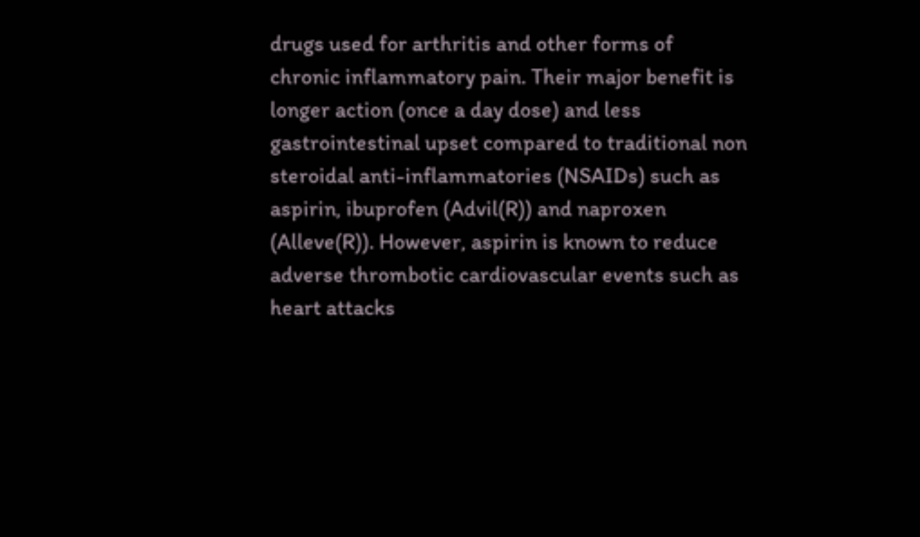drugs used for arthritis and other forms of
chronic inflammatory pain. Their major benefit is
longer action (once a day dose) and less
gastrointestinal upset compared to traditional non
steroidal anti-inflammatories (NSAIDs) such as
aspirin, ibuprofen (Advil(R)) and naproxen
(Alleve(R)). However, aspirin is known to reduce
adverse thrombotic cardiovascular events such as
heart attacks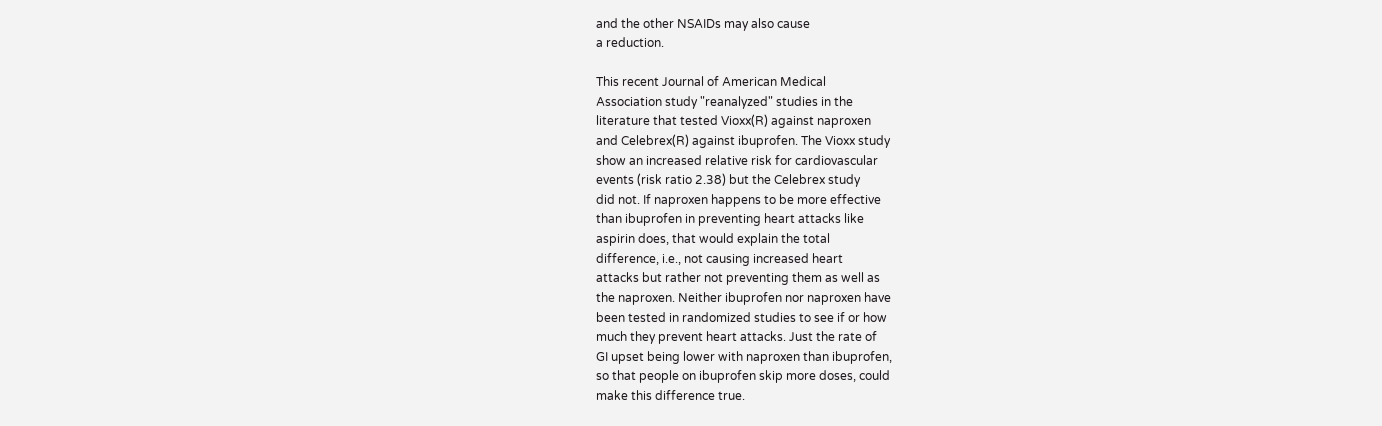and the other NSAIDs may also cause
a reduction.

This recent Journal of American Medical
Association study "reanalyzed" studies in the
literature that tested Vioxx(R) against naproxen
and Celebrex(R) against ibuprofen. The Vioxx study
show an increased relative risk for cardiovascular
events (risk ratio 2.38) but the Celebrex study
did not. If naproxen happens to be more effective
than ibuprofen in preventing heart attacks like
aspirin does, that would explain the total
difference, i.e., not causing increased heart
attacks but rather not preventing them as well as
the naproxen. Neither ibuprofen nor naproxen have
been tested in randomized studies to see if or how
much they prevent heart attacks. Just the rate of
GI upset being lower with naproxen than ibuprofen,
so that people on ibuprofen skip more doses, could
make this difference true.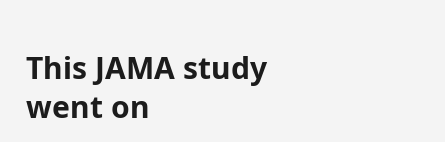This JAMA study went on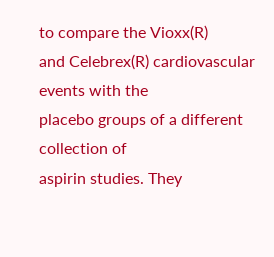to compare the Vioxx(R)
and Celebrex(R) cardiovascular events with the
placebo groups of a different collection of
aspirin studies. They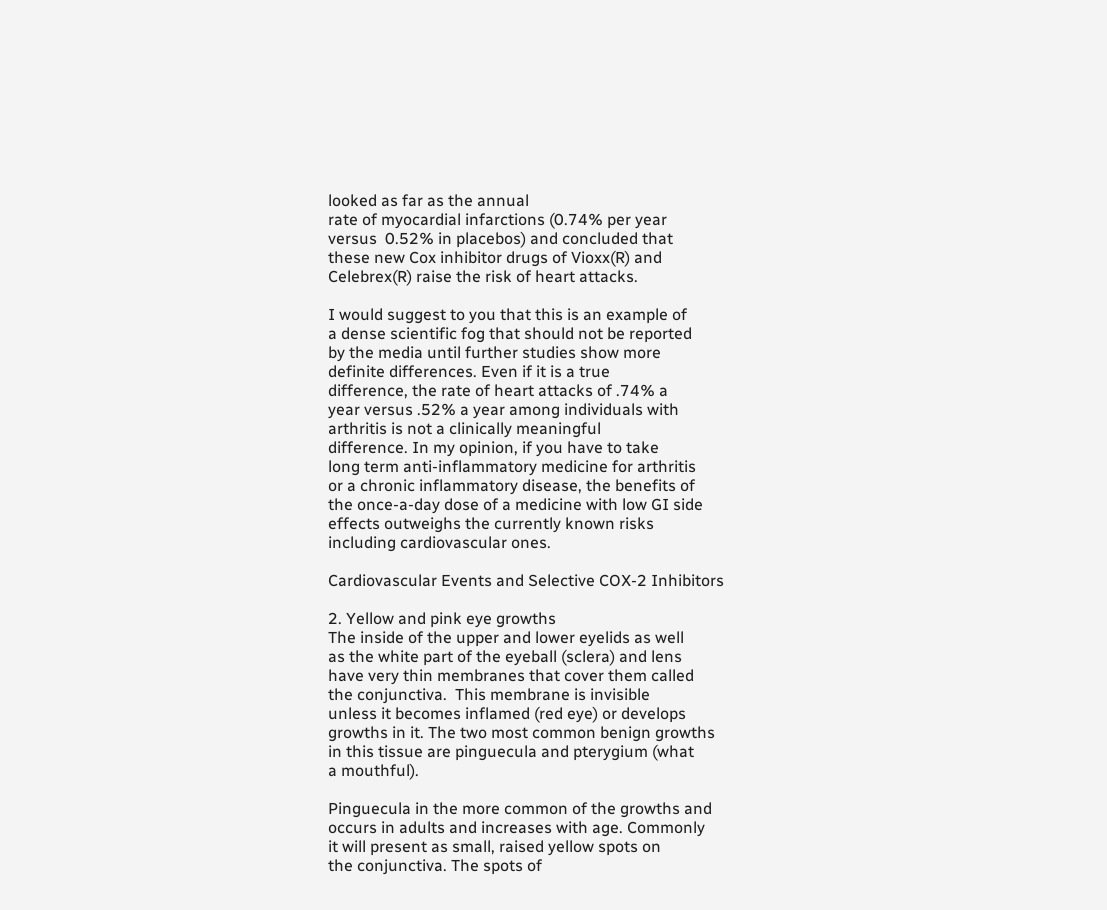looked as far as the annual
rate of myocardial infarctions (0.74% per year
versus  0.52% in placebos) and concluded that
these new Cox inhibitor drugs of Vioxx(R) and
Celebrex(R) raise the risk of heart attacks.

I would suggest to you that this is an example of
a dense scientific fog that should not be reported
by the media until further studies show more
definite differences. Even if it is a true
difference, the rate of heart attacks of .74% a
year versus .52% a year among individuals with
arthritis is not a clinically meaningful
difference. In my opinion, if you have to take
long term anti-inflammatory medicine for arthritis
or a chronic inflammatory disease, the benefits of
the once-a-day dose of a medicine with low GI side
effects outweighs the currently known risks
including cardiovascular ones.

Cardiovascular Events and Selective COX-2 Inhibitors

2. Yellow and pink eye growths
The inside of the upper and lower eyelids as well
as the white part of the eyeball (sclera) and lens
have very thin membranes that cover them called
the conjunctiva.  This membrane is invisible
unless it becomes inflamed (red eye) or develops
growths in it. The two most common benign growths
in this tissue are pinguecula and pterygium (what
a mouthful).

Pinguecula in the more common of the growths and
occurs in adults and increases with age. Commonly
it will present as small, raised yellow spots on
the conjunctiva. The spots of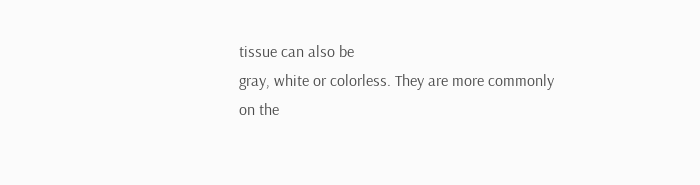tissue can also be
gray, white or colorless. They are more commonly
on the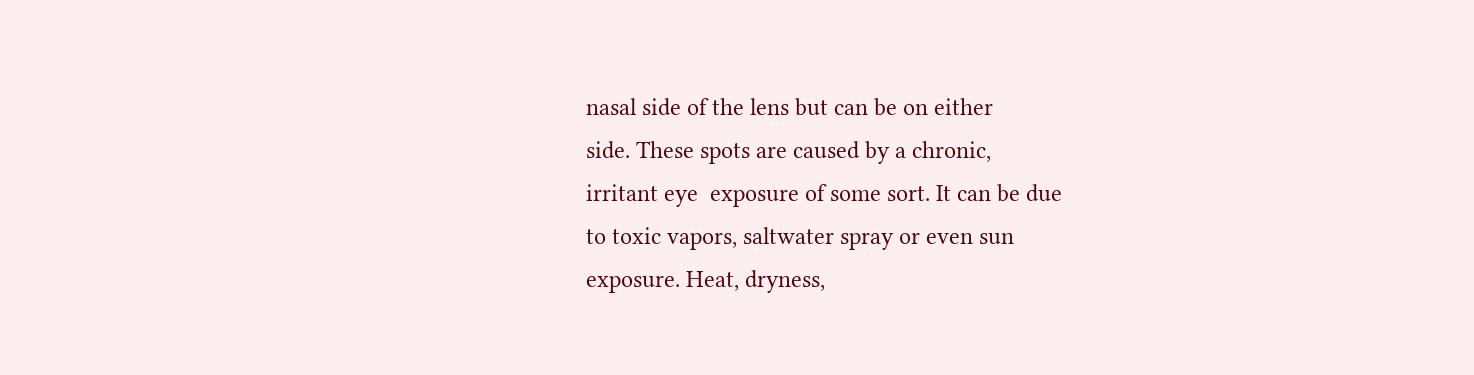nasal side of the lens but can be on either
side. These spots are caused by a chronic,
irritant eye  exposure of some sort. It can be due
to toxic vapors, saltwater spray or even sun
exposure. Heat, dryness,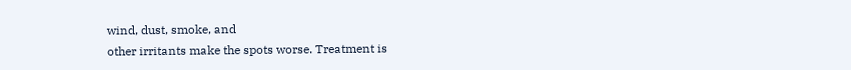wind, dust, smoke, and
other irritants make the spots worse. Treatment is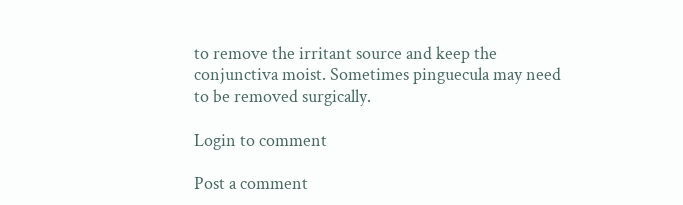to remove the irritant source and keep the
conjunctiva moist. Sometimes pinguecula may need
to be removed surgically.

Login to comment

Post a comment